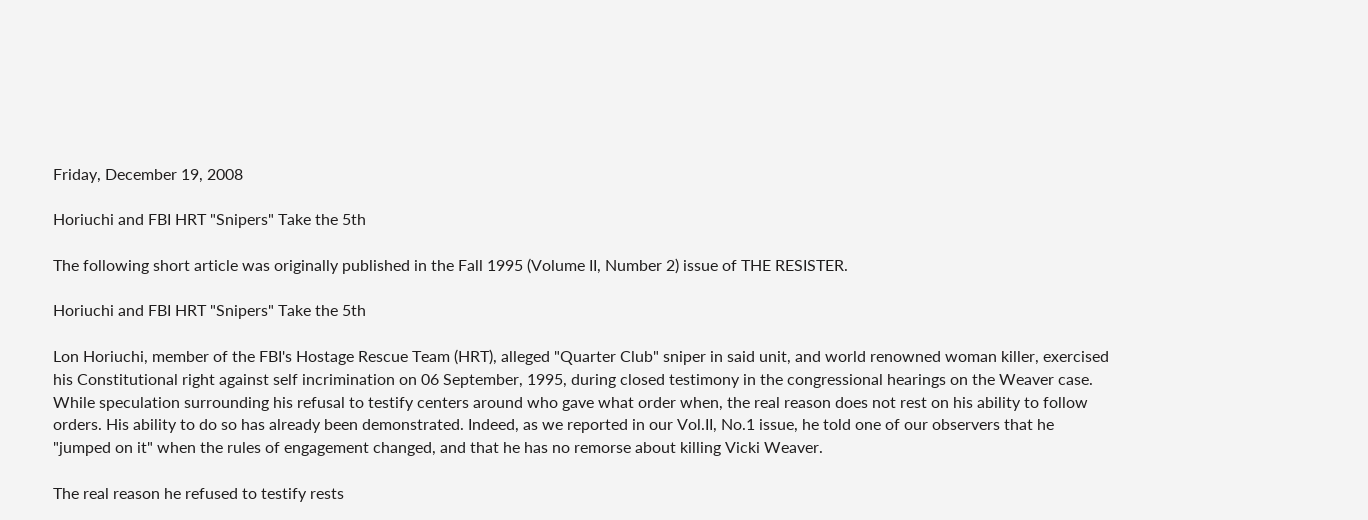Friday, December 19, 2008

Horiuchi and FBI HRT "Snipers" Take the 5th

The following short article was originally published in the Fall 1995 (Volume II, Number 2) issue of THE RESISTER.

Horiuchi and FBI HRT "Snipers" Take the 5th

Lon Horiuchi, member of the FBI's Hostage Rescue Team (HRT), alleged "Quarter Club" sniper in said unit, and world renowned woman killer, exercised his Constitutional right against self incrimination on 06 September, 1995, during closed testimony in the congressional hearings on the Weaver case. While speculation surrounding his refusal to testify centers around who gave what order when, the real reason does not rest on his ability to follow orders. His ability to do so has already been demonstrated. Indeed, as we reported in our Vol.II, No.1 issue, he told one of our observers that he "jumped on it" when the rules of engagement changed, and that he has no remorse about killing Vicki Weaver.

The real reason he refused to testify rests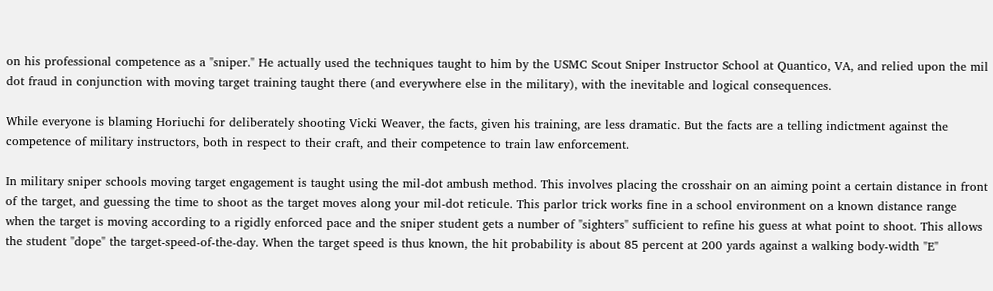on his professional competence as a "sniper." He actually used the techniques taught to him by the USMC Scout Sniper Instructor School at Quantico, VA, and relied upon the mil dot fraud in conjunction with moving target training taught there (and everywhere else in the military), with the inevitable and logical consequences.

While everyone is blaming Horiuchi for deliberately shooting Vicki Weaver, the facts, given his training, are less dramatic. But the facts are a telling indictment against the competence of military instructors, both in respect to their craft, and their competence to train law enforcement.

In military sniper schools moving target engagement is taught using the mil-dot ambush method. This involves placing the crosshair on an aiming point a certain distance in front of the target, and guessing the time to shoot as the target moves along your mil-dot reticule. This parlor trick works fine in a school environment on a known distance range when the target is moving according to a rigidly enforced pace and the sniper student gets a number of "sighters" sufficient to refine his guess at what point to shoot. This allows the student "dope" the target-speed-of-the-day. When the target speed is thus known, the hit probability is about 85 percent at 200 yards against a walking body-width "E"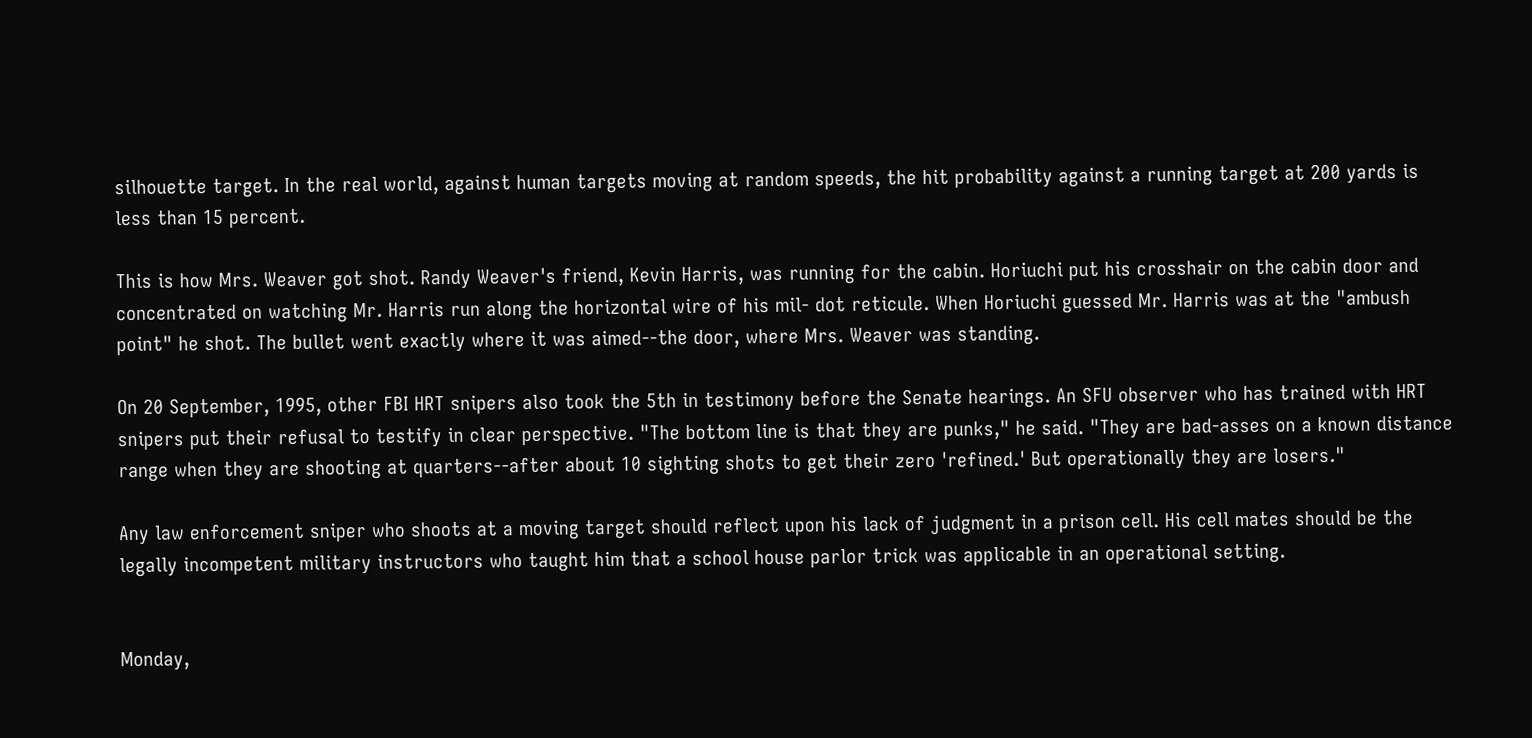silhouette target. In the real world, against human targets moving at random speeds, the hit probability against a running target at 200 yards is less than 15 percent.

This is how Mrs. Weaver got shot. Randy Weaver's friend, Kevin Harris, was running for the cabin. Horiuchi put his crosshair on the cabin door and concentrated on watching Mr. Harris run along the horizontal wire of his mil- dot reticule. When Horiuchi guessed Mr. Harris was at the "ambush point" he shot. The bullet went exactly where it was aimed--the door, where Mrs. Weaver was standing.

On 20 September, 1995, other FBI HRT snipers also took the 5th in testimony before the Senate hearings. An SFU observer who has trained with HRT snipers put their refusal to testify in clear perspective. "The bottom line is that they are punks," he said. "They are bad-asses on a known distance range when they are shooting at quarters--after about 10 sighting shots to get their zero 'refined.' But operationally they are losers."

Any law enforcement sniper who shoots at a moving target should reflect upon his lack of judgment in a prison cell. His cell mates should be the legally incompetent military instructors who taught him that a school house parlor trick was applicable in an operational setting.


Monday,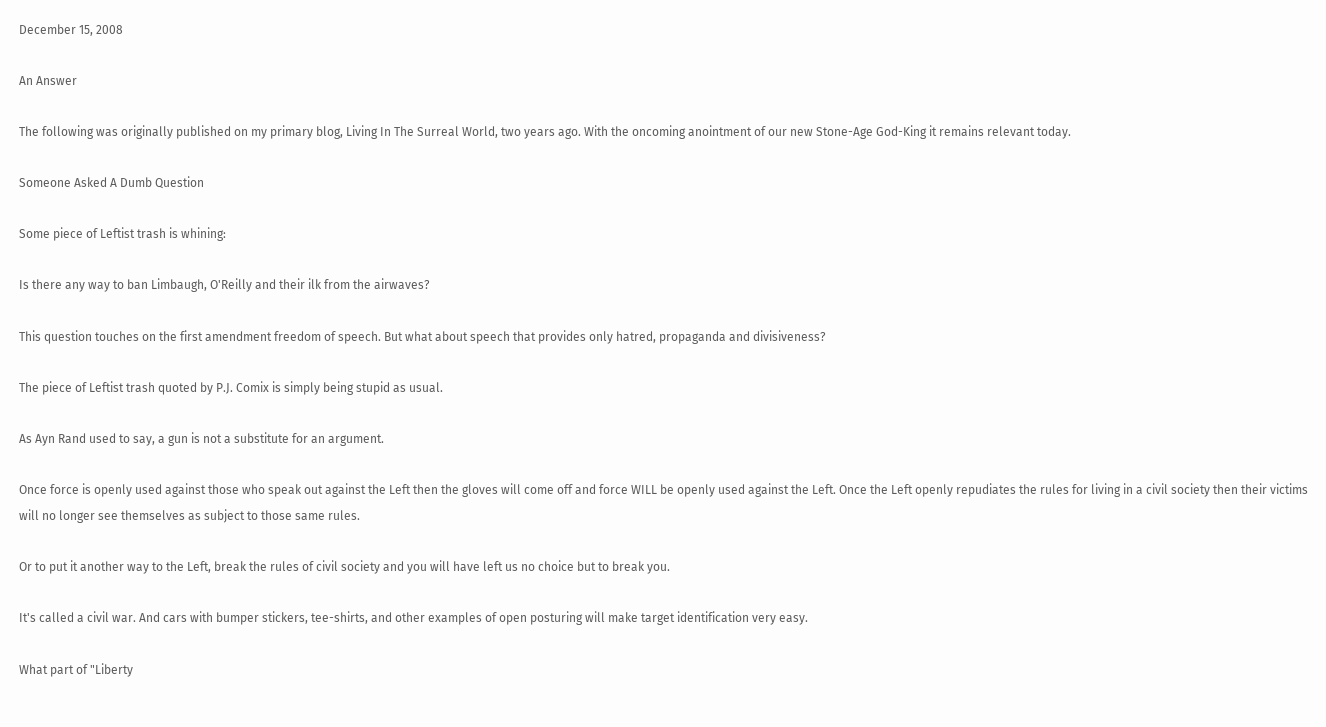December 15, 2008

An Answer

The following was originally published on my primary blog, Living In The Surreal World, two years ago. With the oncoming anointment of our new Stone-Age God-King it remains relevant today.

Someone Asked A Dumb Question

Some piece of Leftist trash is whining:

Is there any way to ban Limbaugh, O'Reilly and their ilk from the airwaves?

This question touches on the first amendment freedom of speech. But what about speech that provides only hatred, propaganda and divisiveness?

The piece of Leftist trash quoted by P.J. Comix is simply being stupid as usual.

As Ayn Rand used to say, a gun is not a substitute for an argument.

Once force is openly used against those who speak out against the Left then the gloves will come off and force WILL be openly used against the Left. Once the Left openly repudiates the rules for living in a civil society then their victims will no longer see themselves as subject to those same rules.

Or to put it another way to the Left, break the rules of civil society and you will have left us no choice but to break you.

It's called a civil war. And cars with bumper stickers, tee-shirts, and other examples of open posturing will make target identification very easy.

What part of "Liberty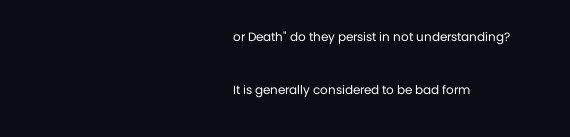or Death" do they persist in not understanding?

It is generally considered to be bad form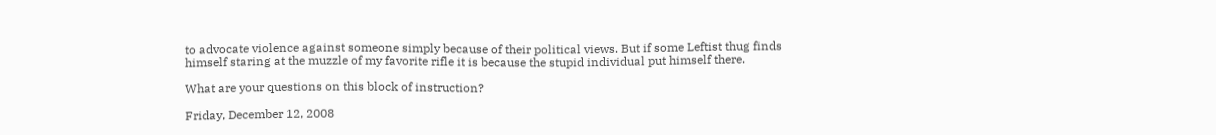to advocate violence against someone simply because of their political views. But if some Leftist thug finds himself staring at the muzzle of my favorite rifle it is because the stupid individual put himself there.

What are your questions on this block of instruction?

Friday, December 12, 2008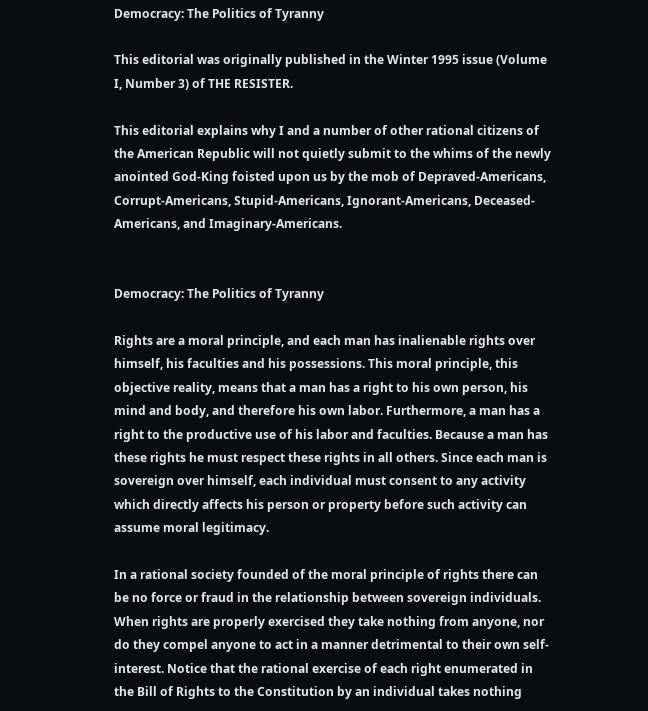Democracy: The Politics of Tyranny

This editorial was originally published in the Winter 1995 issue (Volume I, Number 3) of THE RESISTER.

This editorial explains why I and a number of other rational citizens of the American Republic will not quietly submit to the whims of the newly anointed God-King foisted upon us by the mob of Depraved-Americans, Corrupt-Americans, Stupid-Americans, Ignorant-Americans, Deceased-Americans, and Imaginary-Americans.


Democracy: The Politics of Tyranny

Rights are a moral principle, and each man has inalienable rights over himself, his faculties and his possessions. This moral principle, this objective reality, means that a man has a right to his own person, his mind and body, and therefore his own labor. Furthermore, a man has a right to the productive use of his labor and faculties. Because a man has these rights he must respect these rights in all others. Since each man is sovereign over himself, each individual must consent to any activity which directly affects his person or property before such activity can assume moral legitimacy.

In a rational society founded of the moral principle of rights there can be no force or fraud in the relationship between sovereign individuals. When rights are properly exercised they take nothing from anyone, nor do they compel anyone to act in a manner detrimental to their own self-interest. Notice that the rational exercise of each right enumerated in the Bill of Rights to the Constitution by an individual takes nothing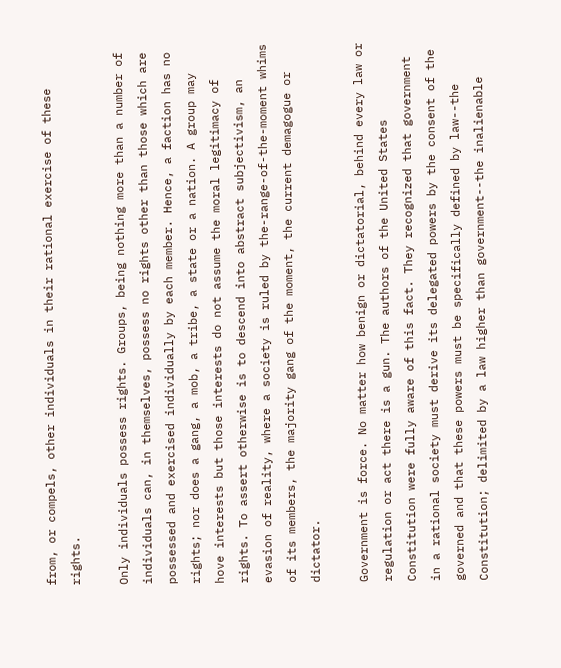from, or compels, other individuals in their rational exercise of these rights.

Only individuals possess rights. Groups, being nothing more than a number of individuals can, in themselves, possess no rights other than those which are possessed and exercised individually by each member. Hence, a faction has no rights; nor does a gang, a mob, a tribe, a state or a nation. A group may hove interests but those interests do not assume the moral legitimacy of rights. To assert otherwise is to descend into abstract subjectivism, an evasion of reality, where a society is ruled by the-range-of-the-moment whims of its members, the majority gang of the moment, the current demagogue or dictator.

Government is force. No matter how benign or dictatorial, behind every law or regulation or act there is a gun. The authors of the United States Constitution were fully aware of this fact. They recognized that government in a rational society must derive its delegated powers by the consent of the governed and that these powers must be specifically defined by law--the Constitution; delimited by a law higher than government--the inalienable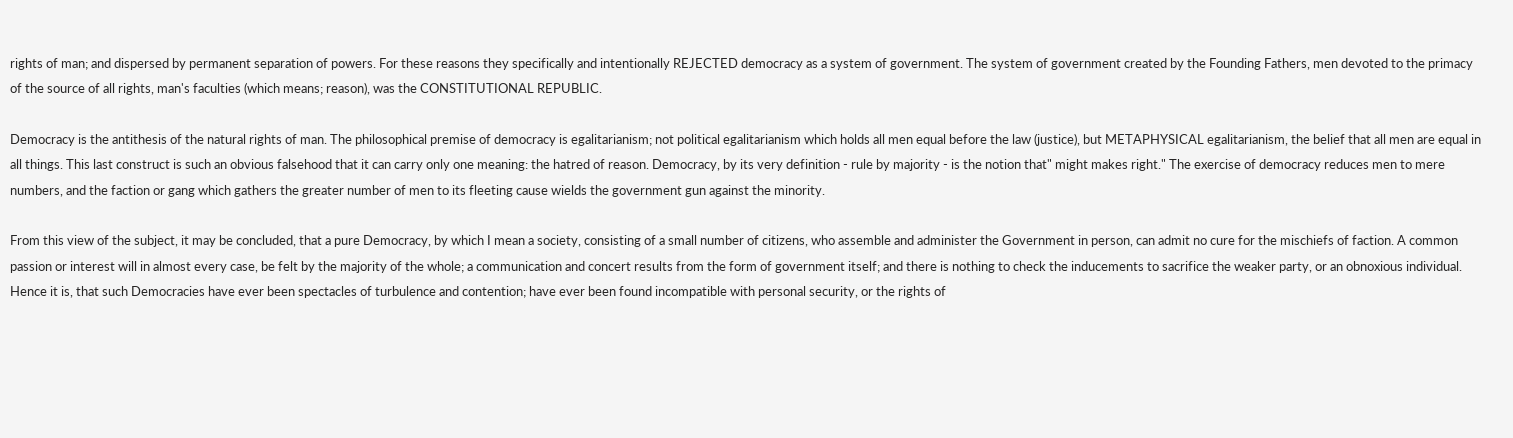rights of man; and dispersed by permanent separation of powers. For these reasons they specifically and intentionally REJECTED democracy as a system of government. The system of government created by the Founding Fathers, men devoted to the primacy of the source of all rights, man's faculties (which means; reason), was the CONSTITUTIONAL REPUBLIC.

Democracy is the antithesis of the natural rights of man. The philosophical premise of democracy is egalitarianism; not political egalitarianism which holds all men equal before the law (justice), but METAPHYSICAL egalitarianism, the belief that all men are equal in all things. This last construct is such an obvious falsehood that it can carry only one meaning: the hatred of reason. Democracy, by its very definition - rule by majority - is the notion that" might makes right." The exercise of democracy reduces men to mere numbers, and the faction or gang which gathers the greater number of men to its fleeting cause wields the government gun against the minority.

From this view of the subject, it may be concluded, that a pure Democracy, by which I mean a society, consisting of a small number of citizens, who assemble and administer the Government in person, can admit no cure for the mischiefs of faction. A common passion or interest will in almost every case, be felt by the majority of the whole; a communication and concert results from the form of government itself; and there is nothing to check the inducements to sacrifice the weaker party, or an obnoxious individual. Hence it is, that such Democracies have ever been spectacles of turbulence and contention; have ever been found incompatible with personal security, or the rights of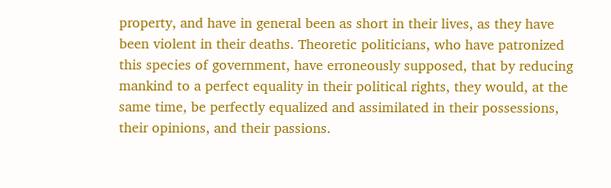property, and have in general been as short in their lives, as they have been violent in their deaths. Theoretic politicians, who have patronized this species of government, have erroneously supposed, that by reducing mankind to a perfect equality in their political rights, they would, at the same time, be perfectly equalized and assimilated in their possessions, their opinions, and their passions.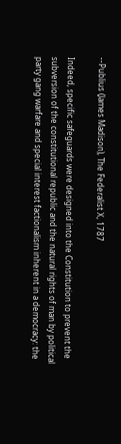--Publius (James Madison), The Federalist X, 1787

Indeed, specific safeguards were designed into the Constitution to prevent the subversion of the constitutional republic and the natural rights of man by political party gang warfare and special interest factionalism inherent in a democracy: the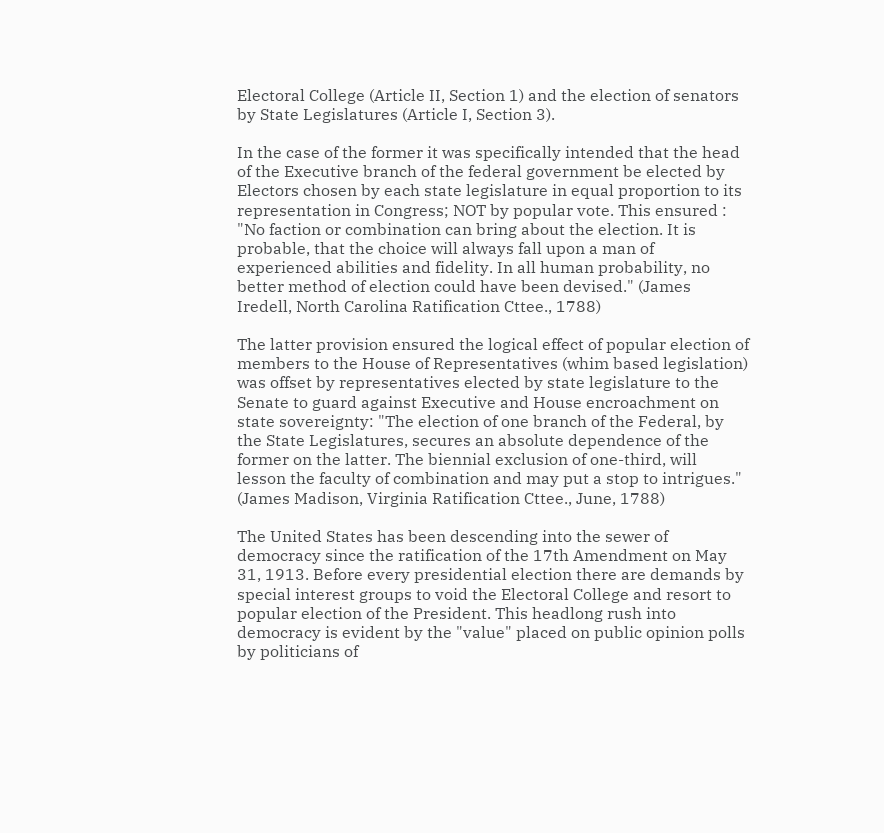Electoral College (Article II, Section 1) and the election of senators by State Legislatures (Article I, Section 3).

In the case of the former it was specifically intended that the head of the Executive branch of the federal government be elected by Electors chosen by each state legislature in equal proportion to its representation in Congress; NOT by popular vote. This ensured : "No faction or combination can bring about the election. It is probable, that the choice will always fall upon a man of experienced abilities and fidelity. In all human probability, no better method of election could have been devised." (James Iredell, North Carolina Ratification Cttee., 1788)

The latter provision ensured the logical effect of popular election of members to the House of Representatives (whim based legislation) was offset by representatives elected by state legislature to the Senate to guard against Executive and House encroachment on state sovereignty: "The election of one branch of the Federal, by the State Legislatures, secures an absolute dependence of the former on the latter. The biennial exclusion of one-third, will lesson the faculty of combination and may put a stop to intrigues." (James Madison, Virginia Ratification Cttee., June, 1788)

The United States has been descending into the sewer of democracy since the ratification of the 17th Amendment on May 31, 1913. Before every presidential election there are demands by special interest groups to void the Electoral College and resort to popular election of the President. This headlong rush into democracy is evident by the "value" placed on public opinion polls by politicians of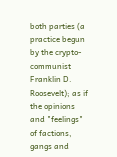both parties (a practice begun by the crypto-communist Franklin D. Roosevelt); as if the opinions and "feelings" of factions, gangs and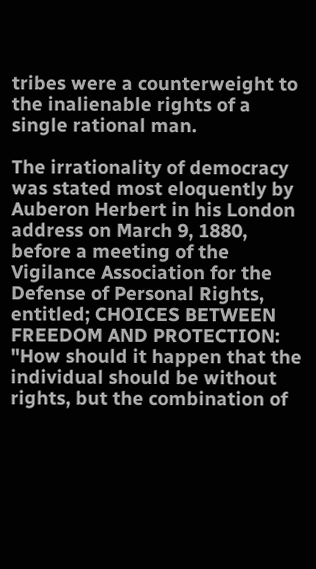tribes were a counterweight to the inalienable rights of a single rational man.

The irrationality of democracy was stated most eloquently by Auberon Herbert in his London address on March 9, 1880, before a meeting of the Vigilance Association for the Defense of Personal Rights, entitled; CHOICES BETWEEN FREEDOM AND PROTECTION: "How should it happen that the individual should be without rights, but the combination of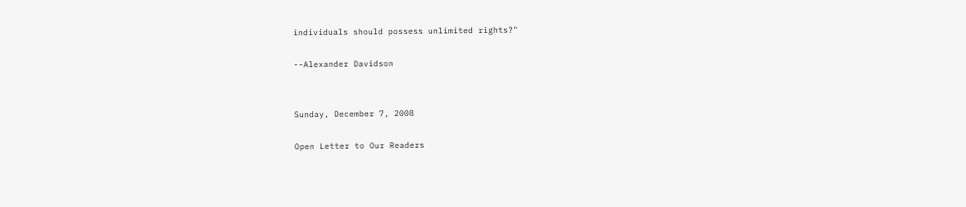individuals should possess unlimited rights?"

--Alexander Davidson


Sunday, December 7, 2008

Open Letter to Our Readers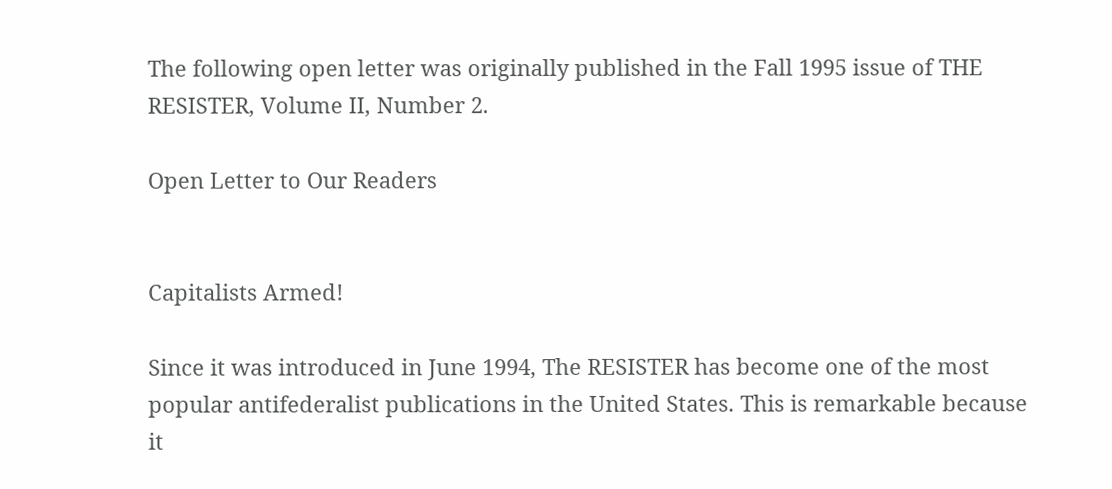The following open letter was originally published in the Fall 1995 issue of THE RESISTER, Volume II, Number 2.

Open Letter to Our Readers


Capitalists Armed!

Since it was introduced in June 1994, The RESISTER has become one of the most popular antifederalist publications in the United States. This is remarkable because it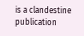is a clandestine publication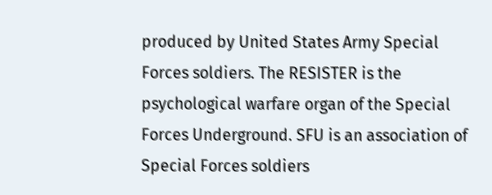produced by United States Army Special Forces soldiers. The RESISTER is the psychological warfare organ of the Special Forces Underground. SFU is an association of Special Forces soldiers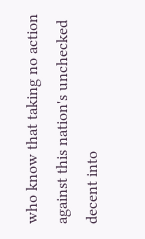who know that taking no action against this nation's unchecked decent into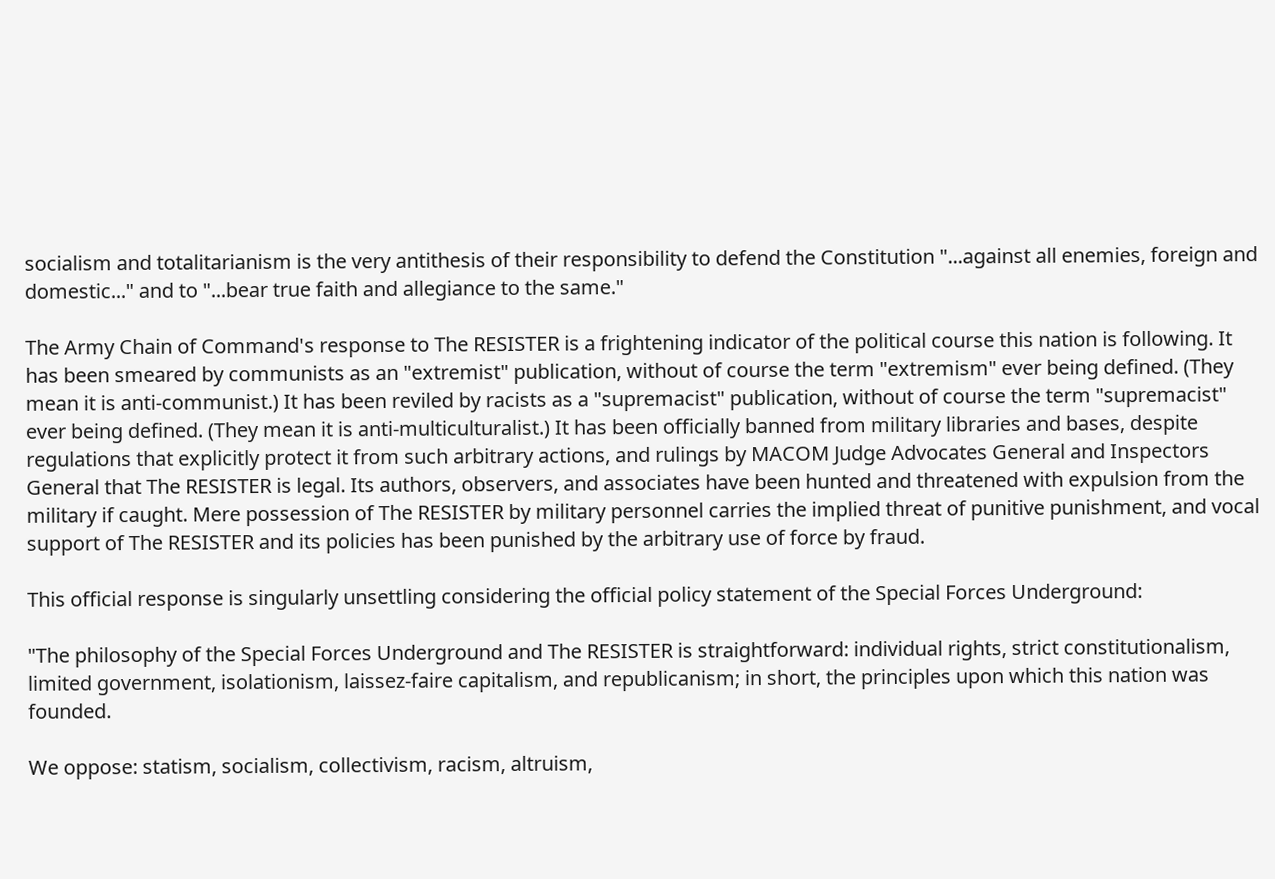socialism and totalitarianism is the very antithesis of their responsibility to defend the Constitution "...against all enemies, foreign and domestic..." and to "...bear true faith and allegiance to the same."

The Army Chain of Command's response to The RESISTER is a frightening indicator of the political course this nation is following. It has been smeared by communists as an "extremist" publication, without of course the term "extremism" ever being defined. (They mean it is anti-communist.) It has been reviled by racists as a "supremacist" publication, without of course the term "supremacist" ever being defined. (They mean it is anti-multiculturalist.) It has been officially banned from military libraries and bases, despite regulations that explicitly protect it from such arbitrary actions, and rulings by MACOM Judge Advocates General and Inspectors General that The RESISTER is legal. Its authors, observers, and associates have been hunted and threatened with expulsion from the military if caught. Mere possession of The RESISTER by military personnel carries the implied threat of punitive punishment, and vocal support of The RESISTER and its policies has been punished by the arbitrary use of force by fraud.

This official response is singularly unsettling considering the official policy statement of the Special Forces Underground:

"The philosophy of the Special Forces Underground and The RESISTER is straightforward: individual rights, strict constitutionalism, limited government, isolationism, laissez-faire capitalism, and republicanism; in short, the principles upon which this nation was founded.

We oppose: statism, socialism, collectivism, racism, altruism,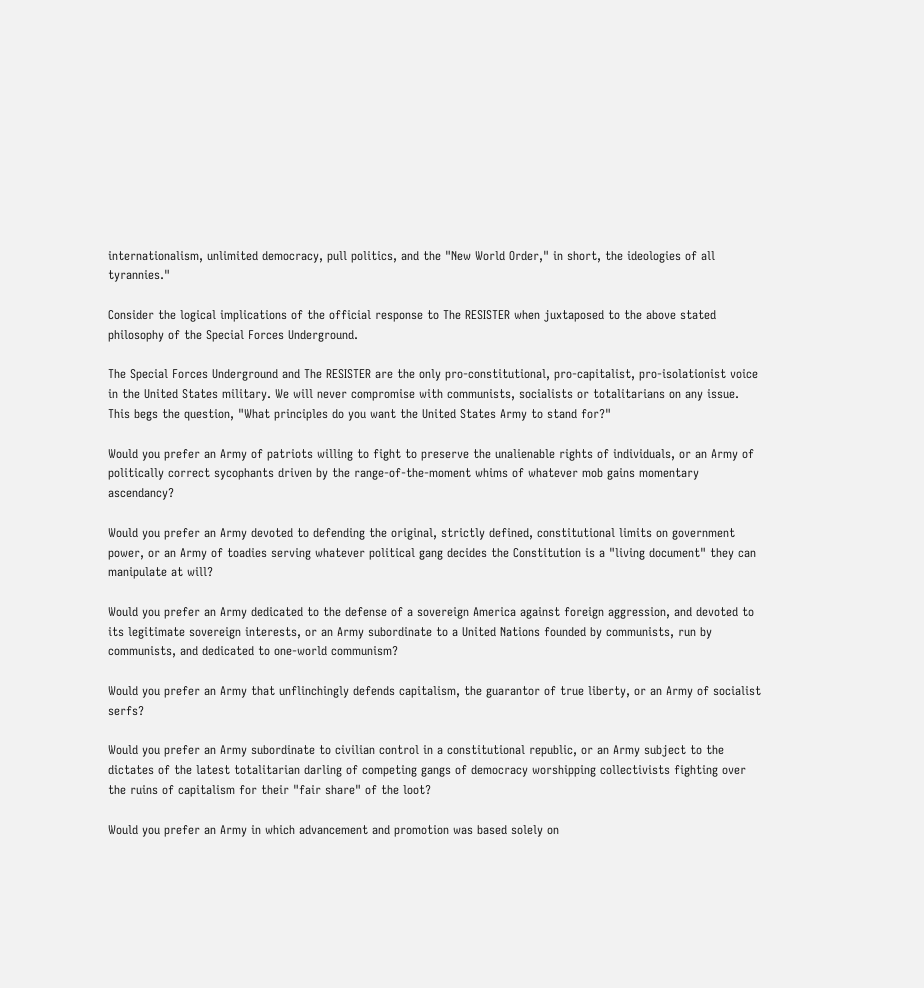internationalism, unlimited democracy, pull politics, and the "New World Order," in short, the ideologies of all tyrannies."

Consider the logical implications of the official response to The RESISTER when juxtaposed to the above stated philosophy of the Special Forces Underground.

The Special Forces Underground and The RESISTER are the only pro-constitutional, pro-capitalist, pro-isolationist voice in the United States military. We will never compromise with communists, socialists or totalitarians on any issue. This begs the question, "What principles do you want the United States Army to stand for?"

Would you prefer an Army of patriots willing to fight to preserve the unalienable rights of individuals, or an Army of politically correct sycophants driven by the range-of-the-moment whims of whatever mob gains momentary ascendancy?

Would you prefer an Army devoted to defending the original, strictly defined, constitutional limits on government power, or an Army of toadies serving whatever political gang decides the Constitution is a "living document" they can manipulate at will?

Would you prefer an Army dedicated to the defense of a sovereign America against foreign aggression, and devoted to its legitimate sovereign interests, or an Army subordinate to a United Nations founded by communists, run by communists, and dedicated to one-world communism?

Would you prefer an Army that unflinchingly defends capitalism, the guarantor of true liberty, or an Army of socialist serfs?

Would you prefer an Army subordinate to civilian control in a constitutional republic, or an Army subject to the dictates of the latest totalitarian darling of competing gangs of democracy worshipping collectivists fighting over the ruins of capitalism for their "fair share" of the loot?

Would you prefer an Army in which advancement and promotion was based solely on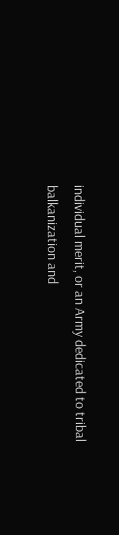individual merit, or an Army dedicated to tribal balkanization and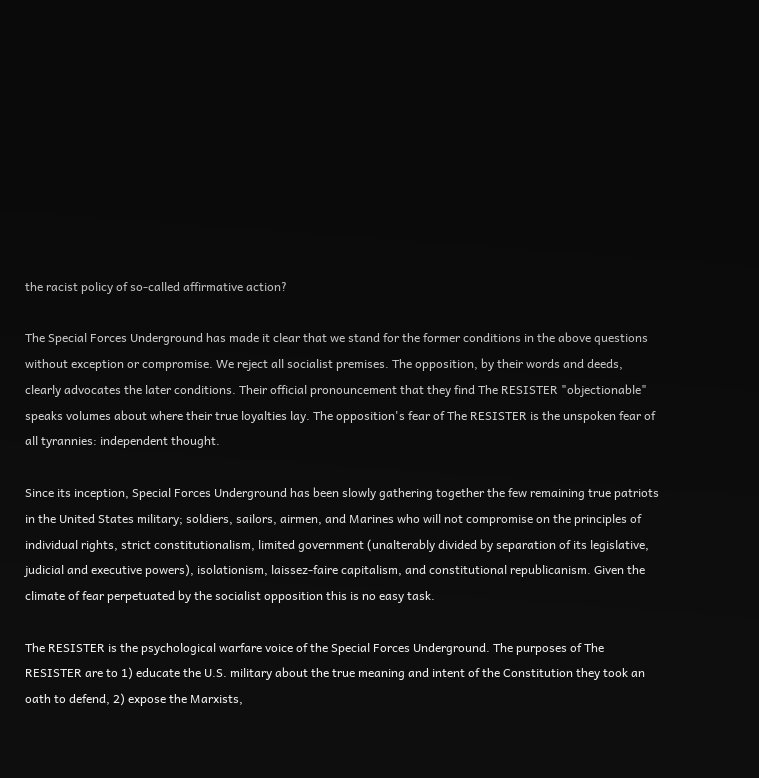the racist policy of so-called affirmative action?

The Special Forces Underground has made it clear that we stand for the former conditions in the above questions without exception or compromise. We reject all socialist premises. The opposition, by their words and deeds, clearly advocates the later conditions. Their official pronouncement that they find The RESISTER "objectionable" speaks volumes about where their true loyalties lay. The opposition's fear of The RESISTER is the unspoken fear of all tyrannies: independent thought.

Since its inception, Special Forces Underground has been slowly gathering together the few remaining true patriots in the United States military; soldiers, sailors, airmen, and Marines who will not compromise on the principles of individual rights, strict constitutionalism, limited government (unalterably divided by separation of its legislative, judicial and executive powers), isolationism, laissez-faire capitalism, and constitutional republicanism. Given the climate of fear perpetuated by the socialist opposition this is no easy task.

The RESISTER is the psychological warfare voice of the Special Forces Underground. The purposes of The RESISTER are to 1) educate the U.S. military about the true meaning and intent of the Constitution they took an oath to defend, 2) expose the Marxists,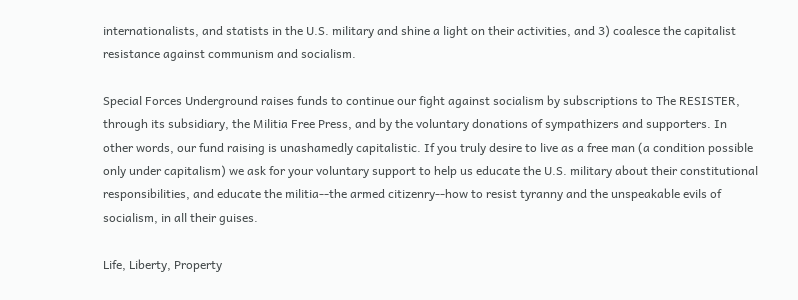internationalists, and statists in the U.S. military and shine a light on their activities, and 3) coalesce the capitalist resistance against communism and socialism.

Special Forces Underground raises funds to continue our fight against socialism by subscriptions to The RESISTER, through its subsidiary, the Militia Free Press, and by the voluntary donations of sympathizers and supporters. In other words, our fund raising is unashamedly capitalistic. If you truly desire to live as a free man (a condition possible only under capitalism) we ask for your voluntary support to help us educate the U.S. military about their constitutional responsibilities, and educate the militia--the armed citizenry--how to resist tyranny and the unspeakable evils of socialism, in all their guises.

Life, Liberty, Property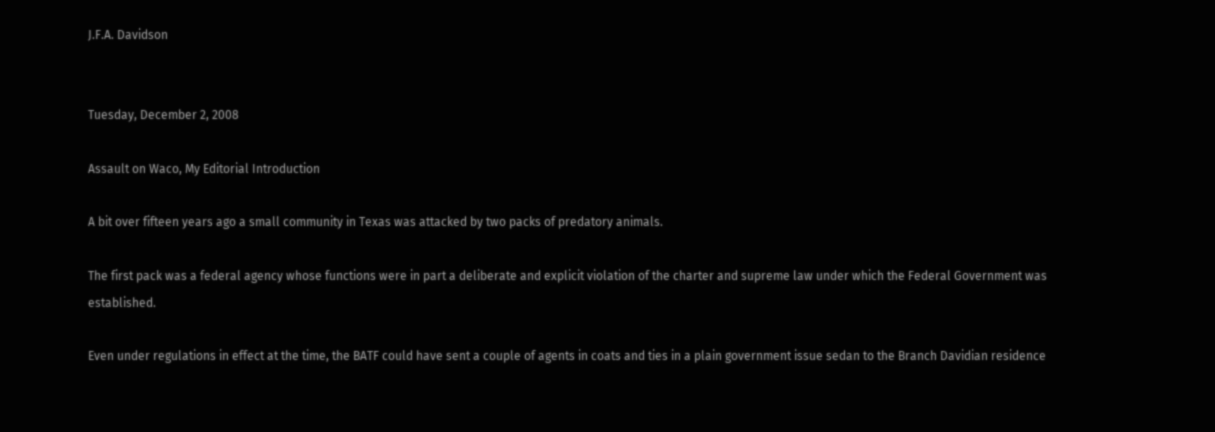J.F.A. Davidson


Tuesday, December 2, 2008

Assault on Waco, My Editorial Introduction

A bit over fifteen years ago a small community in Texas was attacked by two packs of predatory animals.

The first pack was a federal agency whose functions were in part a deliberate and explicit violation of the charter and supreme law under which the Federal Government was established.

Even under regulations in effect at the time, the BATF could have sent a couple of agents in coats and ties in a plain government issue sedan to the Branch Davidian residence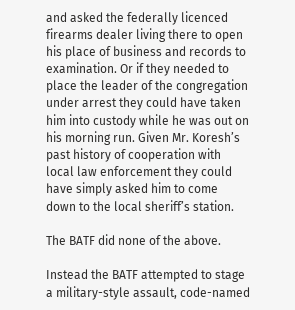and asked the federally licenced firearms dealer living there to open his place of business and records to examination. Or if they needed to place the leader of the congregation under arrest they could have taken him into custody while he was out on his morning run. Given Mr. Koresh’s past history of cooperation with local law enforcement they could have simply asked him to come down to the local sheriff’s station.

The BATF did none of the above.

Instead the BATF attempted to stage a military-style assault, code-named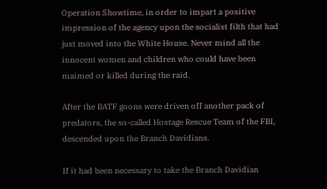Operation Showtime, in order to impart a positive impression of the agency upon the socialist filth that had just moved into the White House. Never mind all the innocent women and children who could have been maimed or killed during the raid.

After the BATF goons were driven off another pack of predators, the so-called Hostage Rescue Team of the FBI, descended upon the Branch Davidians.

If it had been necessary to take the Branch Davidian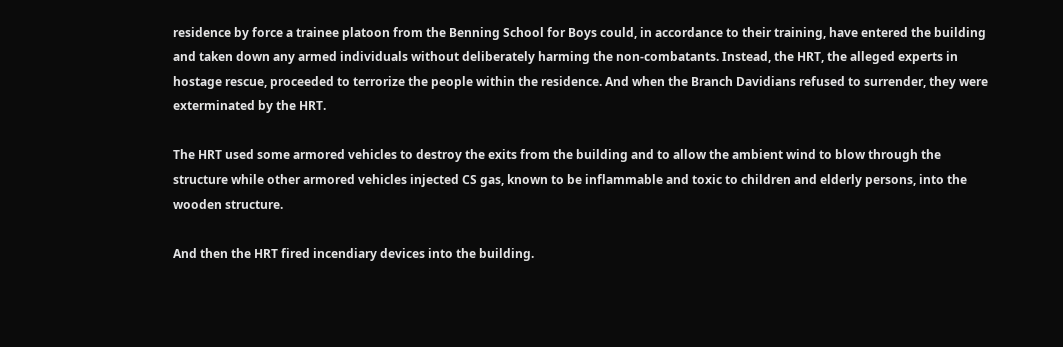residence by force a trainee platoon from the Benning School for Boys could, in accordance to their training, have entered the building and taken down any armed individuals without deliberately harming the non-combatants. Instead, the HRT, the alleged experts in hostage rescue, proceeded to terrorize the people within the residence. And when the Branch Davidians refused to surrender, they were exterminated by the HRT.

The HRT used some armored vehicles to destroy the exits from the building and to allow the ambient wind to blow through the structure while other armored vehicles injected CS gas, known to be inflammable and toxic to children and elderly persons, into the wooden structure.

And then the HRT fired incendiary devices into the building.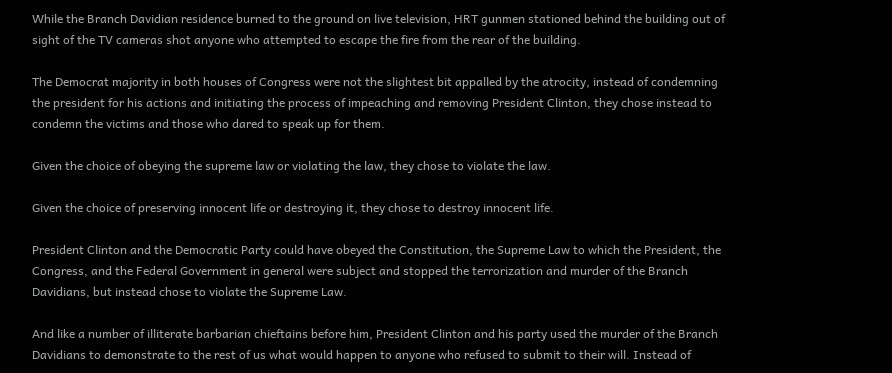While the Branch Davidian residence burned to the ground on live television, HRT gunmen stationed behind the building out of sight of the TV cameras shot anyone who attempted to escape the fire from the rear of the building.

The Democrat majority in both houses of Congress were not the slightest bit appalled by the atrocity, instead of condemning the president for his actions and initiating the process of impeaching and removing President Clinton, they chose instead to condemn the victims and those who dared to speak up for them.

Given the choice of obeying the supreme law or violating the law, they chose to violate the law.

Given the choice of preserving innocent life or destroying it, they chose to destroy innocent life.

President Clinton and the Democratic Party could have obeyed the Constitution, the Supreme Law to which the President, the Congress, and the Federal Government in general were subject and stopped the terrorization and murder of the Branch Davidians, but instead chose to violate the Supreme Law.

And like a number of illiterate barbarian chieftains before him, President Clinton and his party used the murder of the Branch Davidians to demonstrate to the rest of us what would happen to anyone who refused to submit to their will. Instead of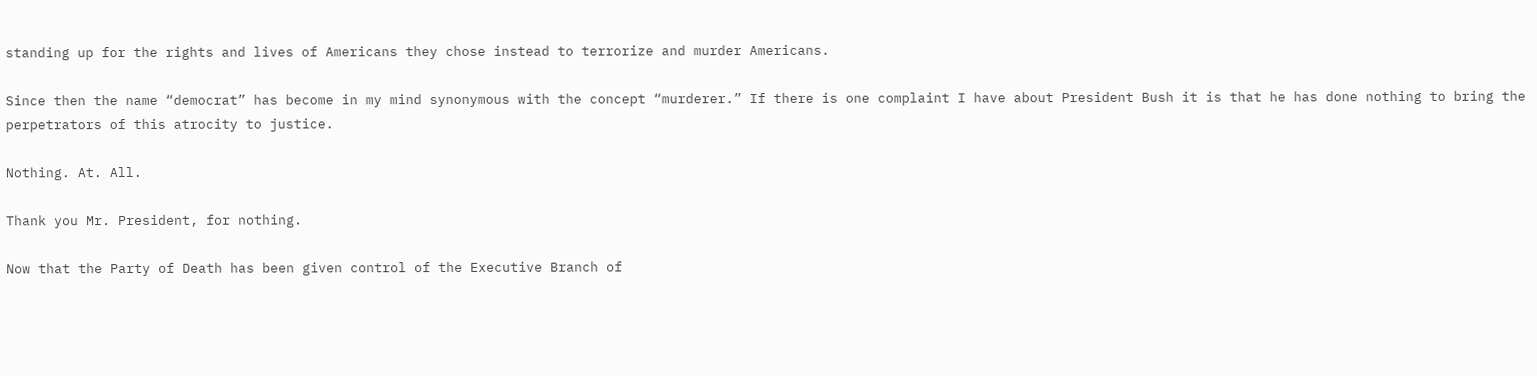standing up for the rights and lives of Americans they chose instead to terrorize and murder Americans.

Since then the name “democrat” has become in my mind synonymous with the concept “murderer.” If there is one complaint I have about President Bush it is that he has done nothing to bring the perpetrators of this atrocity to justice.

Nothing. At. All.

Thank you Mr. President, for nothing.

Now that the Party of Death has been given control of the Executive Branch of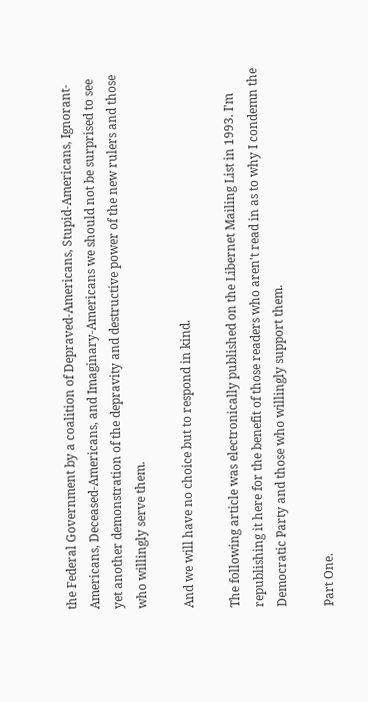the Federal Government by a coalition of Depraved-Americans, Stupid-Americans, Ignorant-Americans, Deceased-Americans, and Imaginary-Americans we should not be surprised to see yet another demonstration of the depravity and destructive power of the new rulers and those who willingly serve them.

And we will have no choice but to respond in kind.

The following article was electronically published on the Libernet Mailing List in 1993. I'm republishing it here for the benefit of those readers who aren't read in as to why I condemn the Democratic Party and those who willingly support them.

Part One.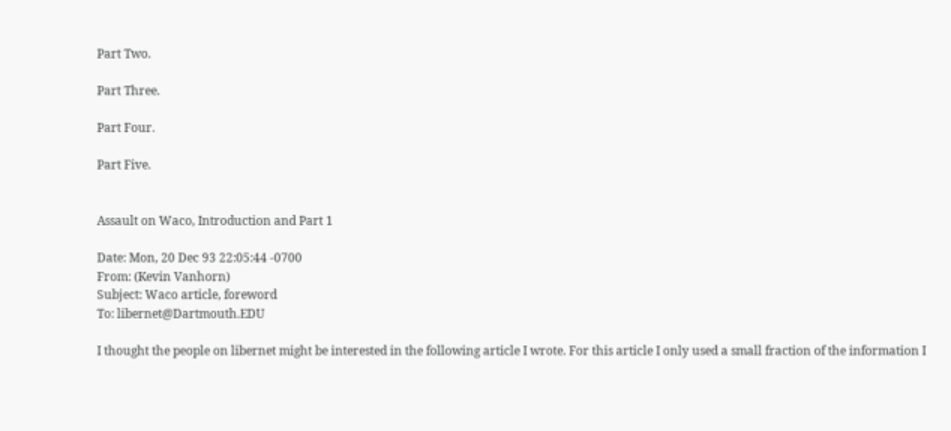Part Two.

Part Three.

Part Four.

Part Five.


Assault on Waco, Introduction and Part 1

Date: Mon, 20 Dec 93 22:05:44 -0700
From: (Kevin Vanhorn)
Subject: Waco article, foreword
To: libernet@Dartmouth.EDU

I thought the people on libernet might be interested in the following article I wrote. For this article I only used a small fraction of the information I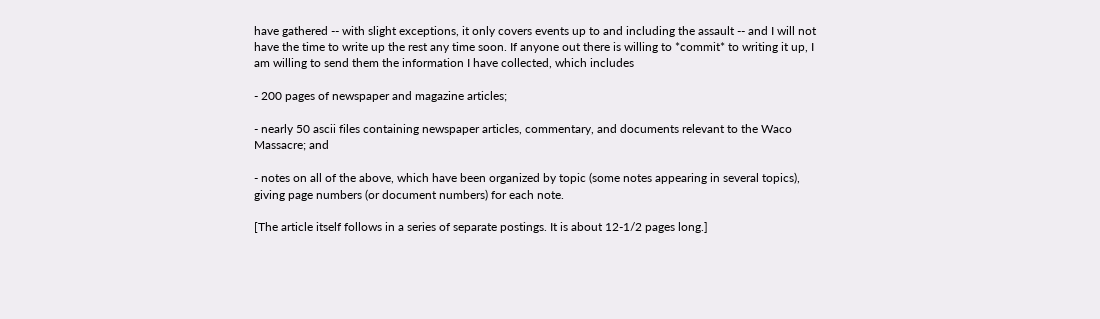have gathered -- with slight exceptions, it only covers events up to and including the assault -- and I will not have the time to write up the rest any time soon. If anyone out there is willing to *commit* to writing it up, I am willing to send them the information I have collected, which includes

- 200 pages of newspaper and magazine articles;

- nearly 50 ascii files containing newspaper articles, commentary, and documents relevant to the Waco Massacre; and

- notes on all of the above, which have been organized by topic (some notes appearing in several topics), giving page numbers (or document numbers) for each note.

[The article itself follows in a series of separate postings. It is about 12-1/2 pages long.]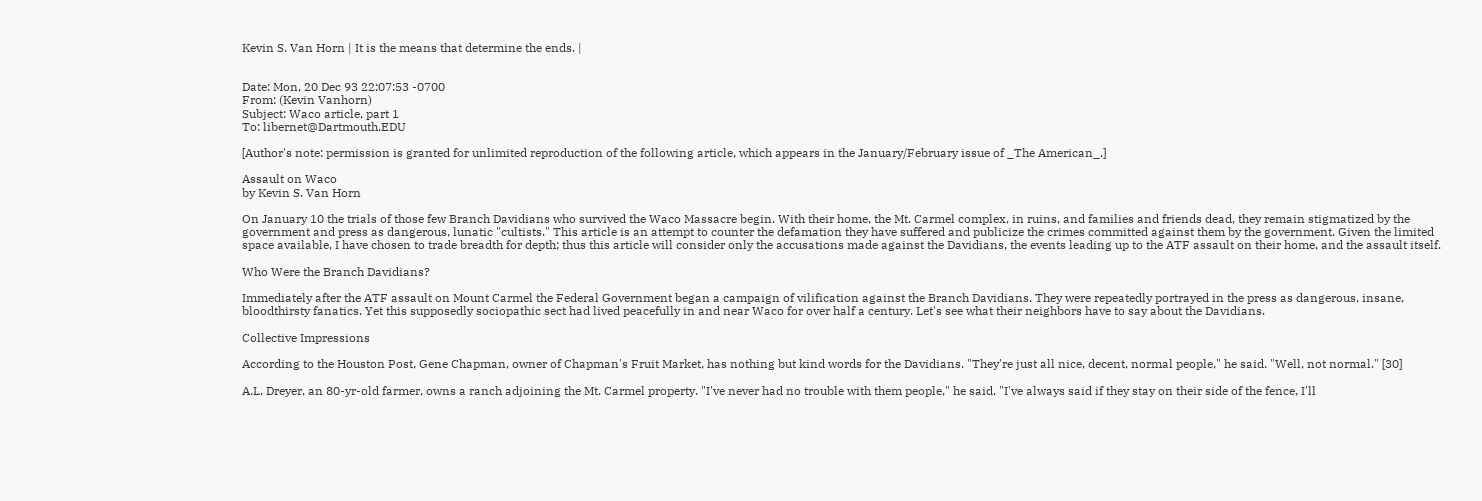Kevin S. Van Horn | It is the means that determine the ends. |


Date: Mon, 20 Dec 93 22:07:53 -0700
From: (Kevin Vanhorn)
Subject: Waco article, part 1
To: libernet@Dartmouth.EDU

[Author's note: permission is granted for unlimited reproduction of the following article, which appears in the January/February issue of _The American_.]

Assault on Waco
by Kevin S. Van Horn

On January 10 the trials of those few Branch Davidians who survived the Waco Massacre begin. With their home, the Mt. Carmel complex, in ruins, and families and friends dead, they remain stigmatized by the government and press as dangerous, lunatic "cultists." This article is an attempt to counter the defamation they have suffered and publicize the crimes committed against them by the government. Given the limited space available, I have chosen to trade breadth for depth; thus this article will consider only the accusations made against the Davidians, the events leading up to the ATF assault on their home, and the assault itself.

Who Were the Branch Davidians?

Immediately after the ATF assault on Mount Carmel the Federal Government began a campaign of vilification against the Branch Davidians. They were repeatedly portrayed in the press as dangerous, insane, bloodthirsty fanatics. Yet this supposedly sociopathic sect had lived peacefully in and near Waco for over half a century. Let's see what their neighbors have to say about the Davidians.

Collective Impressions

According to the Houston Post, Gene Chapman, owner of Chapman's Fruit Market, has nothing but kind words for the Davidians. "They're just all nice, decent, normal people," he said. "Well, not normal." [30]

A.L. Dreyer, an 80-yr-old farmer, owns a ranch adjoining the Mt. Carmel property. "I've never had no trouble with them people," he said. "I've always said if they stay on their side of the fence, I'll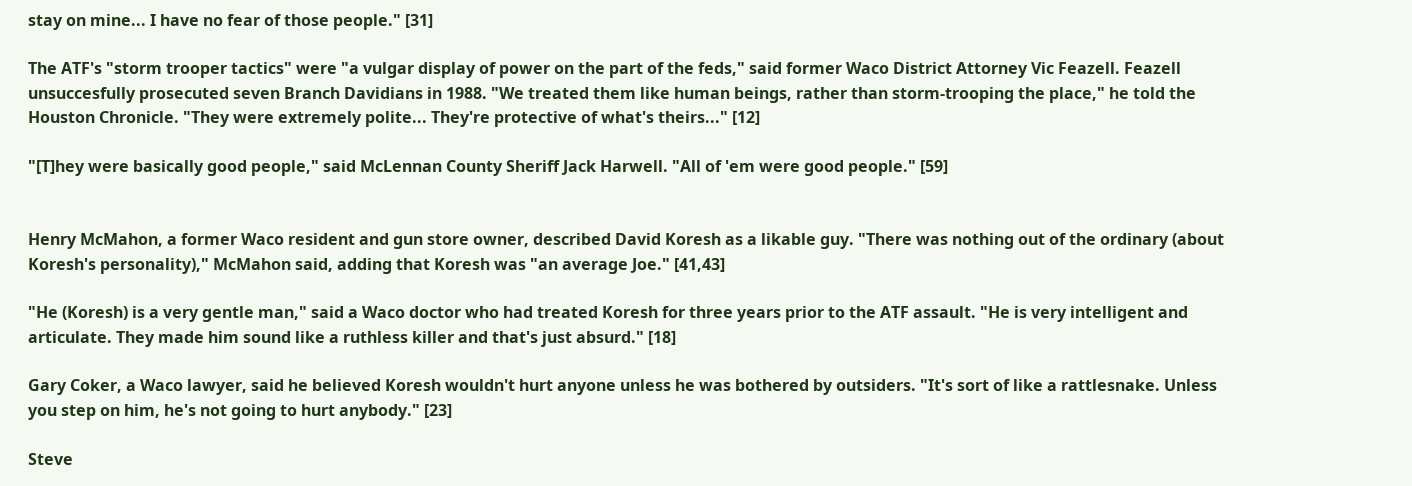stay on mine... I have no fear of those people." [31]

The ATF's "storm trooper tactics" were "a vulgar display of power on the part of the feds," said former Waco District Attorney Vic Feazell. Feazell unsuccesfully prosecuted seven Branch Davidians in 1988. "We treated them like human beings, rather than storm-trooping the place," he told the Houston Chronicle. "They were extremely polite... They're protective of what's theirs..." [12]

"[T]hey were basically good people," said McLennan County Sheriff Jack Harwell. "All of 'em were good people." [59]


Henry McMahon, a former Waco resident and gun store owner, described David Koresh as a likable guy. "There was nothing out of the ordinary (about Koresh's personality)," McMahon said, adding that Koresh was "an average Joe." [41,43]

"He (Koresh) is a very gentle man," said a Waco doctor who had treated Koresh for three years prior to the ATF assault. "He is very intelligent and articulate. They made him sound like a ruthless killer and that's just absurd." [18]

Gary Coker, a Waco lawyer, said he believed Koresh wouldn't hurt anyone unless he was bothered by outsiders. "It's sort of like a rattlesnake. Unless you step on him, he's not going to hurt anybody." [23]

Steve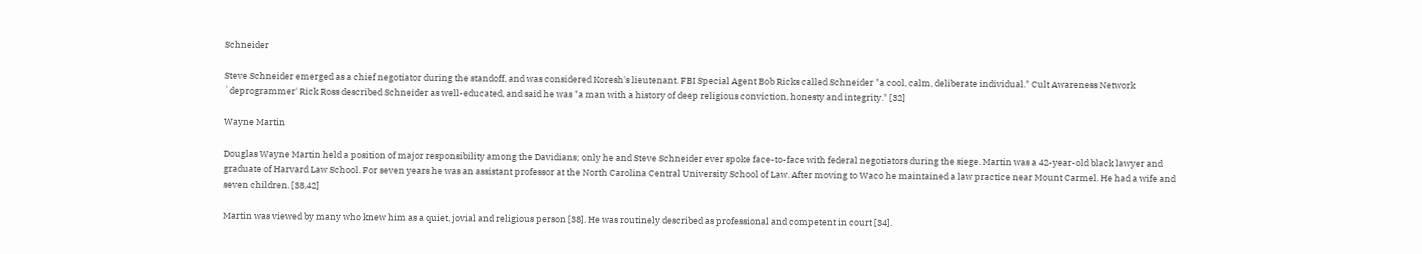Schneider

Steve Schneider emerged as a chief negotiator during the standoff, and was considered Koresh's lieutenant. FBI Special Agent Bob Ricks called Schneider "a cool, calm, deliberate individual." Cult Awareness Network `deprogrammer' Rick Ross described Schneider as well-educated, and said he was "a man with a history of deep religious conviction, honesty and integrity." [32]

Wayne Martin

Douglas Wayne Martin held a position of major responsibility among the Davidians; only he and Steve Schneider ever spoke face-to-face with federal negotiators during the siege. Martin was a 42-year-old black lawyer and graduate of Harvard Law School. For seven years he was an assistant professor at the North Carolina Central University School of Law. After moving to Waco he maintained a law practice near Mount Carmel. He had a wife and seven children. [38,42]

Martin was viewed by many who knew him as a quiet, jovial and religious person [38]. He was routinely described as professional and competent in court [34].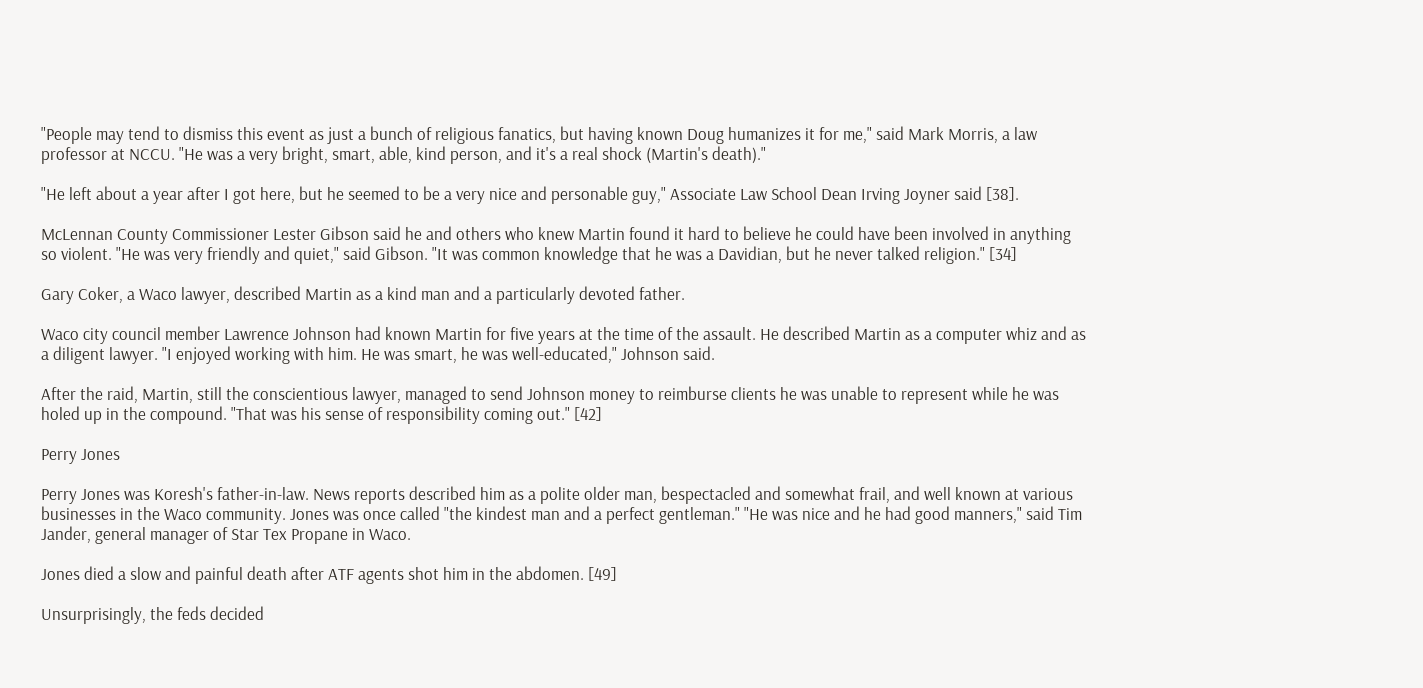"People may tend to dismiss this event as just a bunch of religious fanatics, but having known Doug humanizes it for me," said Mark Morris, a law professor at NCCU. "He was a very bright, smart, able, kind person, and it's a real shock (Martin's death)."

"He left about a year after I got here, but he seemed to be a very nice and personable guy," Associate Law School Dean Irving Joyner said [38].

McLennan County Commissioner Lester Gibson said he and others who knew Martin found it hard to believe he could have been involved in anything so violent. "He was very friendly and quiet," said Gibson. "It was common knowledge that he was a Davidian, but he never talked religion." [34]

Gary Coker, a Waco lawyer, described Martin as a kind man and a particularly devoted father.

Waco city council member Lawrence Johnson had known Martin for five years at the time of the assault. He described Martin as a computer whiz and as a diligent lawyer. "I enjoyed working with him. He was smart, he was well-educated," Johnson said.

After the raid, Martin, still the conscientious lawyer, managed to send Johnson money to reimburse clients he was unable to represent while he was holed up in the compound. "That was his sense of responsibility coming out." [42]

Perry Jones

Perry Jones was Koresh's father-in-law. News reports described him as a polite older man, bespectacled and somewhat frail, and well known at various businesses in the Waco community. Jones was once called "the kindest man and a perfect gentleman." "He was nice and he had good manners," said Tim Jander, general manager of Star Tex Propane in Waco.

Jones died a slow and painful death after ATF agents shot him in the abdomen. [49]

Unsurprisingly, the feds decided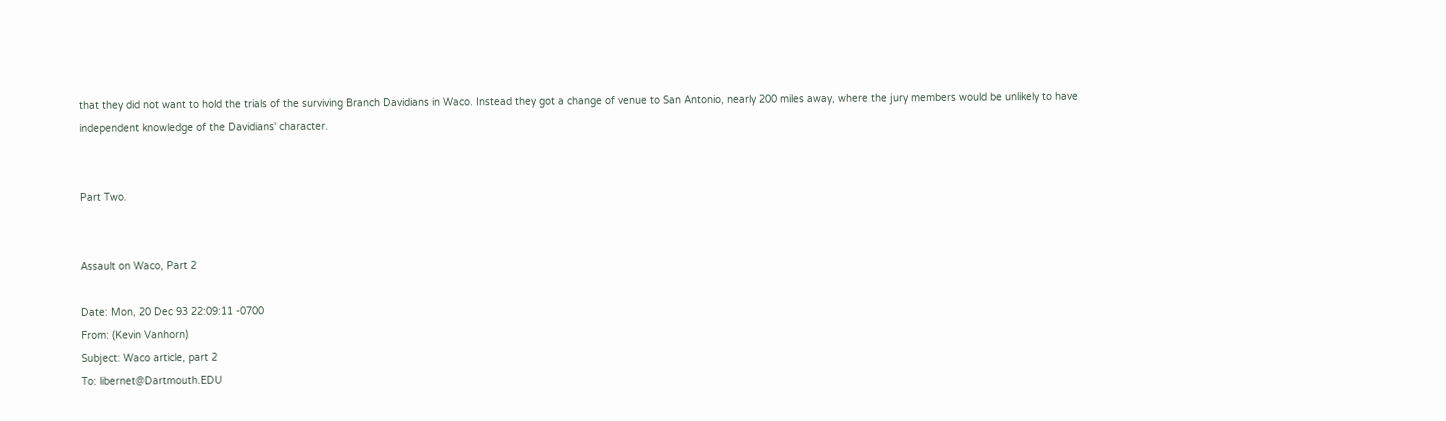that they did not want to hold the trials of the surviving Branch Davidians in Waco. Instead they got a change of venue to San Antonio, nearly 200 miles away, where the jury members would be unlikely to have independent knowledge of the Davidians' character.


Part Two.


Assault on Waco, Part 2

Date: Mon, 20 Dec 93 22:09:11 -0700
From: (Kevin Vanhorn)
Subject: Waco article, part 2
To: libernet@Dartmouth.EDU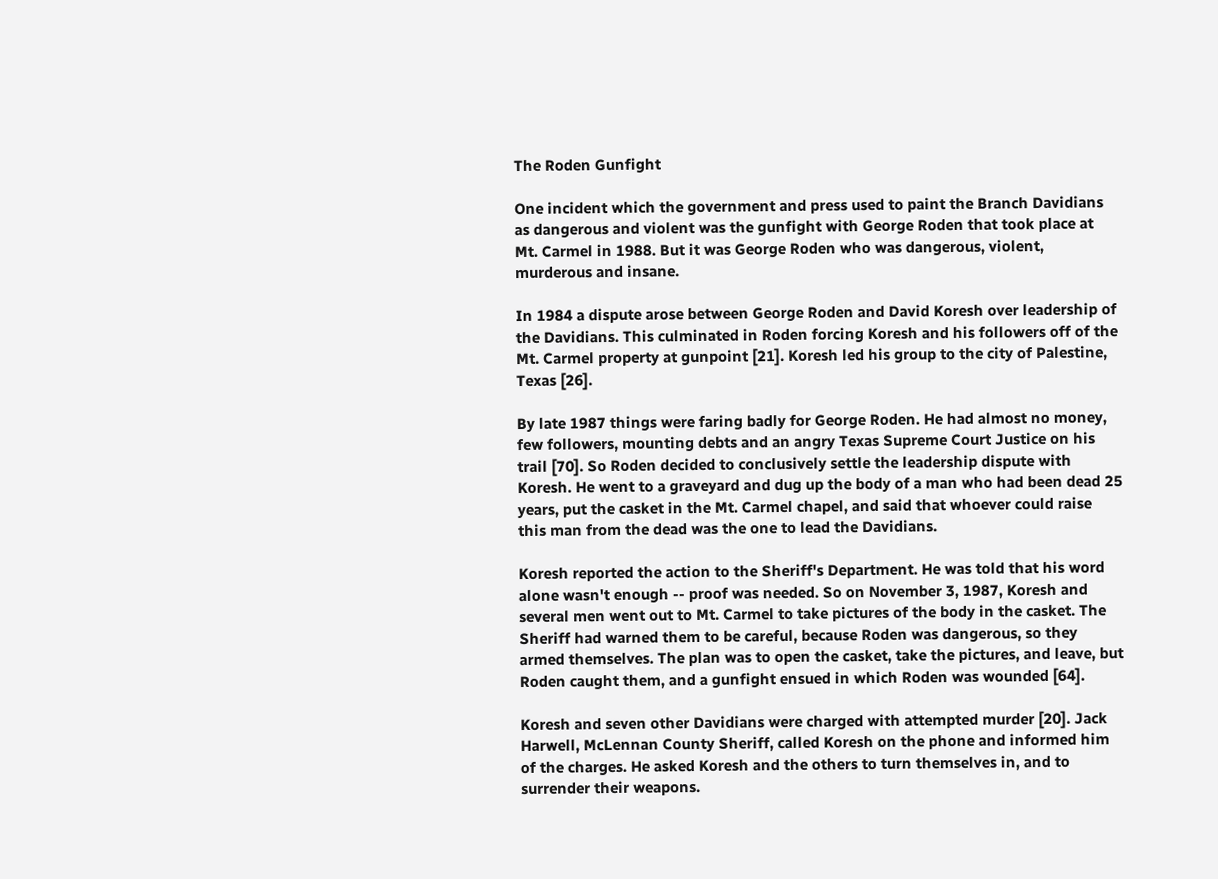The Roden Gunfight

One incident which the government and press used to paint the Branch Davidians as dangerous and violent was the gunfight with George Roden that took place at Mt. Carmel in 1988. But it was George Roden who was dangerous, violent, murderous and insane.

In 1984 a dispute arose between George Roden and David Koresh over leadership of the Davidians. This culminated in Roden forcing Koresh and his followers off of the Mt. Carmel property at gunpoint [21]. Koresh led his group to the city of Palestine, Texas [26].

By late 1987 things were faring badly for George Roden. He had almost no money, few followers, mounting debts and an angry Texas Supreme Court Justice on his trail [70]. So Roden decided to conclusively settle the leadership dispute with Koresh. He went to a graveyard and dug up the body of a man who had been dead 25 years, put the casket in the Mt. Carmel chapel, and said that whoever could raise this man from the dead was the one to lead the Davidians.

Koresh reported the action to the Sheriff's Department. He was told that his word alone wasn't enough -- proof was needed. So on November 3, 1987, Koresh and several men went out to Mt. Carmel to take pictures of the body in the casket. The Sheriff had warned them to be careful, because Roden was dangerous, so they armed themselves. The plan was to open the casket, take the pictures, and leave, but Roden caught them, and a gunfight ensued in which Roden was wounded [64].

Koresh and seven other Davidians were charged with attempted murder [20]. Jack Harwell, McLennan County Sheriff, called Koresh on the phone and informed him of the charges. He asked Koresh and the others to turn themselves in, and to surrender their weapons.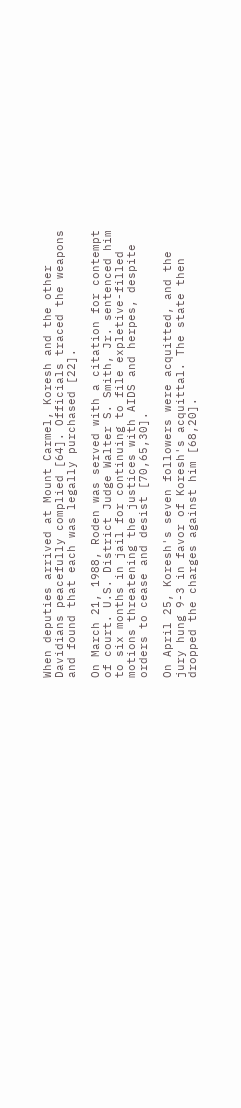When deputies arrived at Mount Carmel, Koresh and the other Davidians peacefully complied [64]. Officials traced the weapons and found that each was legally purchased [22].

On March 21, 1988, Roden was served with a citation for contempt of court. U.S. District Judge Walter S. Smith, Jr. sentenced him to six months in jail for continuing to file expletive-filled motions threatening the justices with AIDS and herpes, despite orders to cease and desist [70,65,30].

On April 25, Koresh's seven followers were acquitted, and the jury hung 9-3 in favor of Koresh's acquittal. The state then dropped the charges against him [68,20].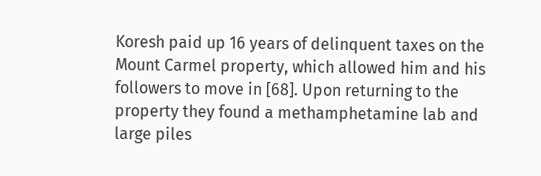Koresh paid up 16 years of delinquent taxes on the Mount Carmel property, which allowed him and his followers to move in [68]. Upon returning to the property they found a methamphetamine lab and large piles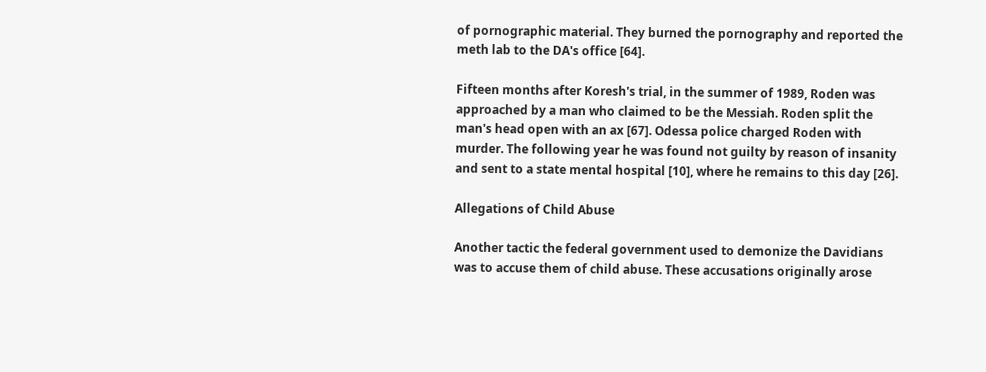of pornographic material. They burned the pornography and reported the meth lab to the DA's office [64].

Fifteen months after Koresh's trial, in the summer of 1989, Roden was approached by a man who claimed to be the Messiah. Roden split the man's head open with an ax [67]. Odessa police charged Roden with murder. The following year he was found not guilty by reason of insanity and sent to a state mental hospital [10], where he remains to this day [26].

Allegations of Child Abuse

Another tactic the federal government used to demonize the Davidians was to accuse them of child abuse. These accusations originally arose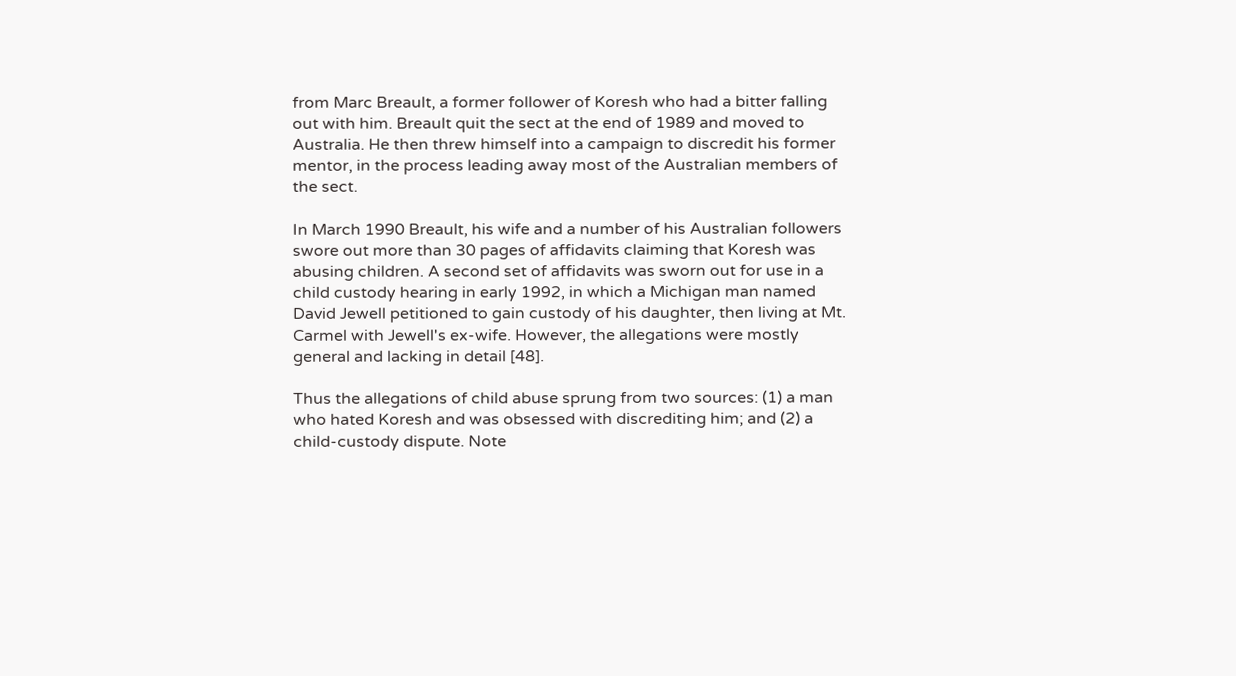from Marc Breault, a former follower of Koresh who had a bitter falling out with him. Breault quit the sect at the end of 1989 and moved to Australia. He then threw himself into a campaign to discredit his former mentor, in the process leading away most of the Australian members of the sect.

In March 1990 Breault, his wife and a number of his Australian followers swore out more than 30 pages of affidavits claiming that Koresh was abusing children. A second set of affidavits was sworn out for use in a child custody hearing in early 1992, in which a Michigan man named David Jewell petitioned to gain custody of his daughter, then living at Mt. Carmel with Jewell's ex-wife. However, the allegations were mostly general and lacking in detail [48].

Thus the allegations of child abuse sprung from two sources: (1) a man who hated Koresh and was obsessed with discrediting him; and (2) a child-custody dispute. Note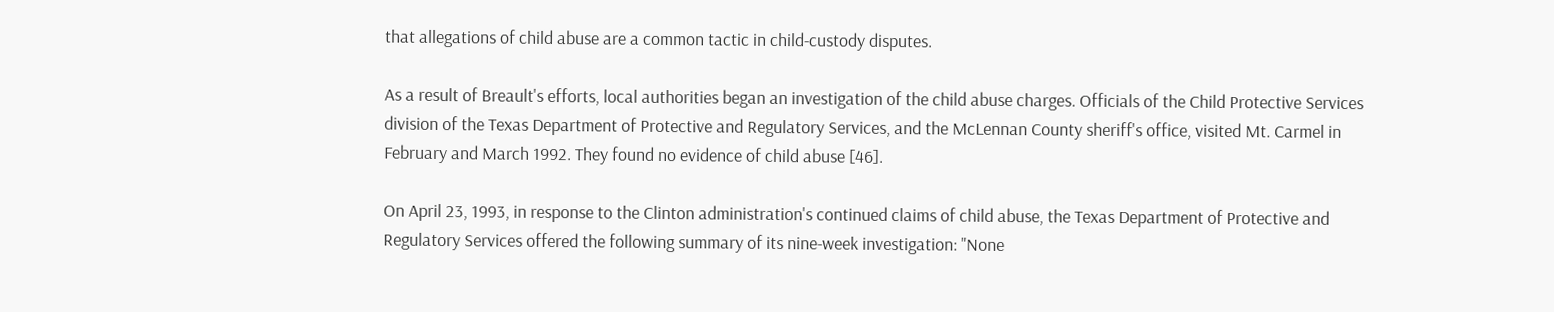that allegations of child abuse are a common tactic in child-custody disputes.

As a result of Breault's efforts, local authorities began an investigation of the child abuse charges. Officials of the Child Protective Services division of the Texas Department of Protective and Regulatory Services, and the McLennan County sheriff's office, visited Mt. Carmel in February and March 1992. They found no evidence of child abuse [46].

On April 23, 1993, in response to the Clinton administration's continued claims of child abuse, the Texas Department of Protective and Regulatory Services offered the following summary of its nine-week investigation: "None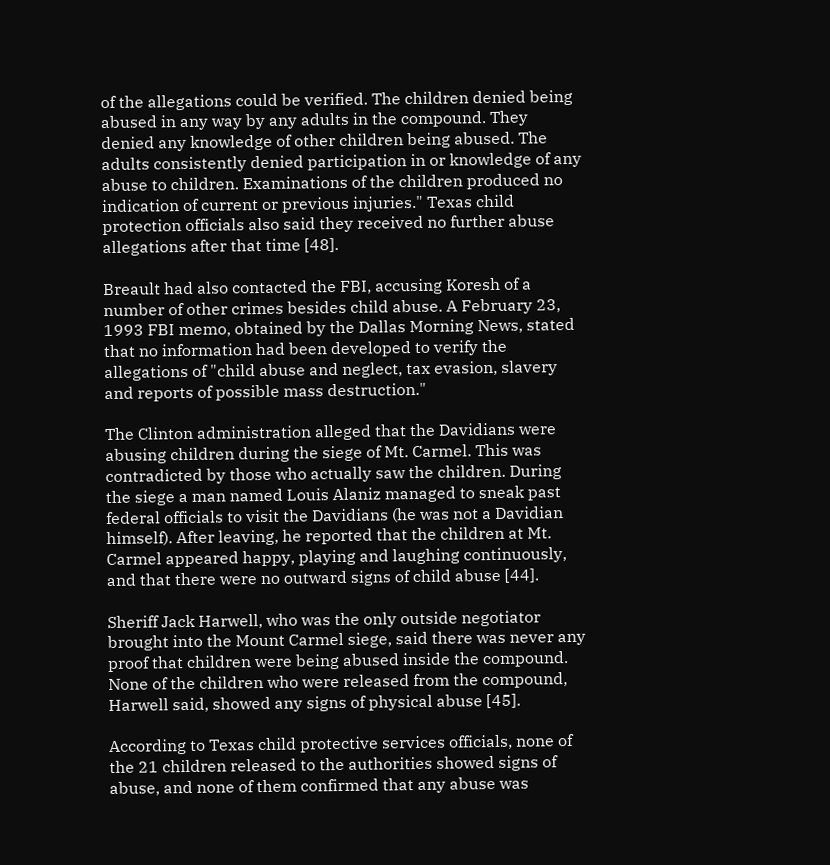of the allegations could be verified. The children denied being abused in any way by any adults in the compound. They denied any knowledge of other children being abused. The adults consistently denied participation in or knowledge of any abuse to children. Examinations of the children produced no indication of current or previous injuries." Texas child protection officials also said they received no further abuse allegations after that time [48].

Breault had also contacted the FBI, accusing Koresh of a number of other crimes besides child abuse. A February 23, 1993 FBI memo, obtained by the Dallas Morning News, stated that no information had been developed to verify the allegations of "child abuse and neglect, tax evasion, slavery and reports of possible mass destruction."

The Clinton administration alleged that the Davidians were abusing children during the siege of Mt. Carmel. This was contradicted by those who actually saw the children. During the siege a man named Louis Alaniz managed to sneak past federal officials to visit the Davidians (he was not a Davidian himself). After leaving, he reported that the children at Mt. Carmel appeared happy, playing and laughing continuously, and that there were no outward signs of child abuse [44].

Sheriff Jack Harwell, who was the only outside negotiator brought into the Mount Carmel siege, said there was never any proof that children were being abused inside the compound. None of the children who were released from the compound, Harwell said, showed any signs of physical abuse [45].

According to Texas child protective services officials, none of the 21 children released to the authorities showed signs of abuse, and none of them confirmed that any abuse was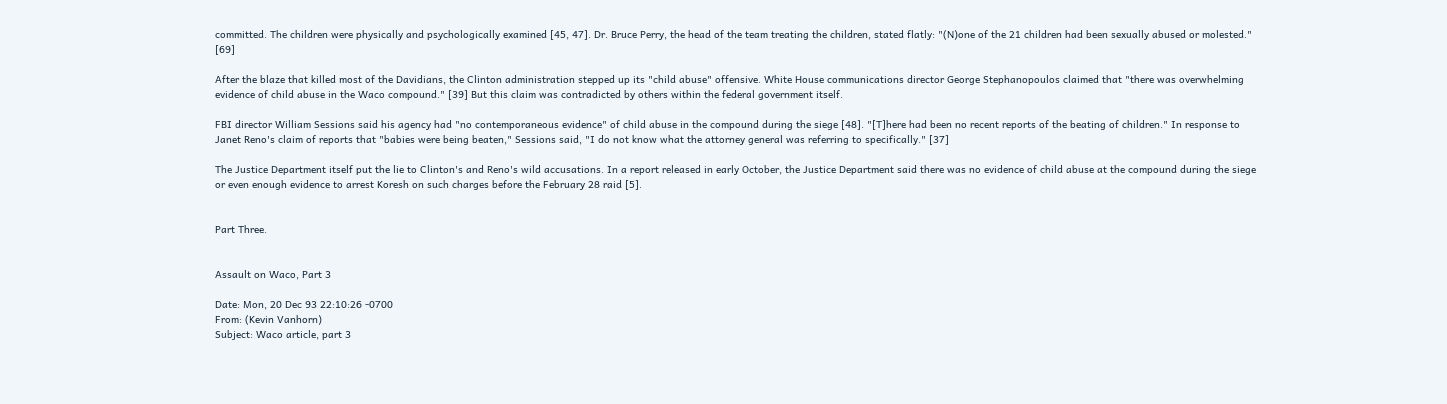committed. The children were physically and psychologically examined [45, 47]. Dr. Bruce Perry, the head of the team treating the children, stated flatly: "(N)one of the 21 children had been sexually abused or molested." [69]

After the blaze that killed most of the Davidians, the Clinton administration stepped up its "child abuse" offensive. White House communications director George Stephanopoulos claimed that "there was overwhelming evidence of child abuse in the Waco compound." [39] But this claim was contradicted by others within the federal government itself.

FBI director William Sessions said his agency had "no contemporaneous evidence" of child abuse in the compound during the siege [48]. "[T]here had been no recent reports of the beating of children." In response to Janet Reno's claim of reports that "babies were being beaten," Sessions said, "I do not know what the attorney general was referring to specifically." [37]

The Justice Department itself put the lie to Clinton's and Reno's wild accusations. In a report released in early October, the Justice Department said there was no evidence of child abuse at the compound during the siege or even enough evidence to arrest Koresh on such charges before the February 28 raid [5].


Part Three.


Assault on Waco, Part 3

Date: Mon, 20 Dec 93 22:10:26 -0700
From: (Kevin Vanhorn)
Subject: Waco article, part 3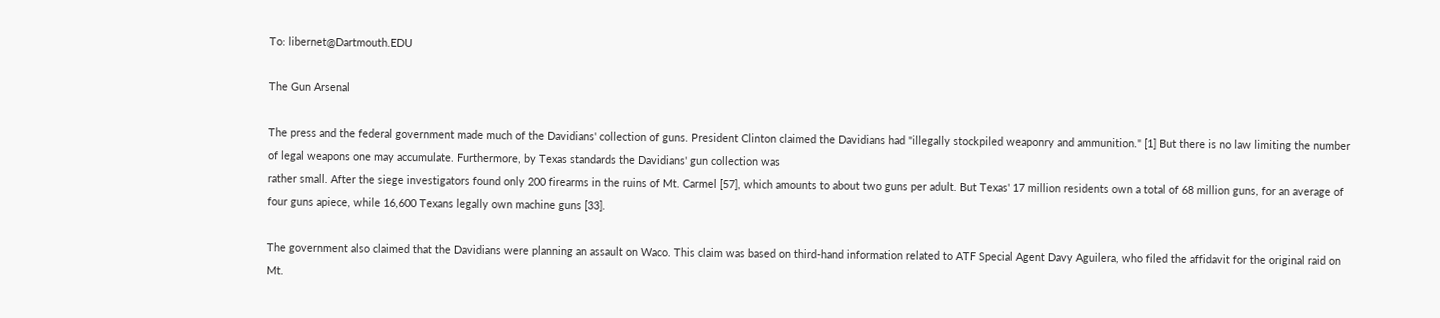To: libernet@Dartmouth.EDU

The Gun Arsenal

The press and the federal government made much of the Davidians' collection of guns. President Clinton claimed the Davidians had "illegally stockpiled weaponry and ammunition." [1] But there is no law limiting the number of legal weapons one may accumulate. Furthermore, by Texas standards the Davidians' gun collection was
rather small. After the siege investigators found only 200 firearms in the ruins of Mt. Carmel [57], which amounts to about two guns per adult. But Texas' 17 million residents own a total of 68 million guns, for an average of four guns apiece, while 16,600 Texans legally own machine guns [33].

The government also claimed that the Davidians were planning an assault on Waco. This claim was based on third-hand information related to ATF Special Agent Davy Aguilera, who filed the affidavit for the original raid on Mt.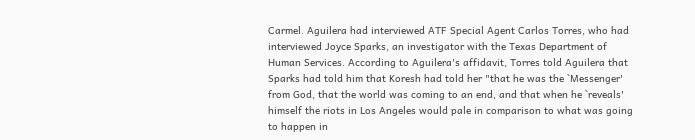Carmel. Aguilera had interviewed ATF Special Agent Carlos Torres, who had interviewed Joyce Sparks, an investigator with the Texas Department of Human Services. According to Aguilera's affidavit, Torres told Aguilera that Sparks had told him that Koresh had told her "that he was the `Messenger' from God, that the world was coming to an end, and that when he `reveals' himself the riots in Los Angeles would pale in comparison to what was going to happen in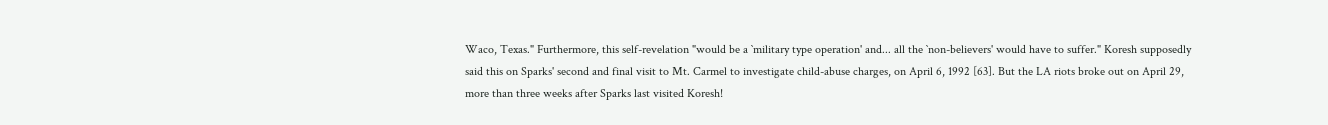Waco, Texas." Furthermore, this self-revelation "would be a `military type operation' and... all the `non-believers' would have to suffer." Koresh supposedly said this on Sparks' second and final visit to Mt. Carmel to investigate child-abuse charges, on April 6, 1992 [63]. But the LA riots broke out on April 29, more than three weeks after Sparks last visited Koresh!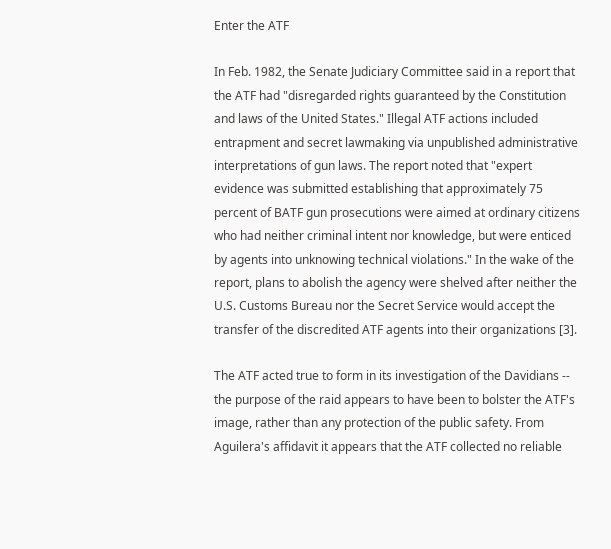Enter the ATF

In Feb. 1982, the Senate Judiciary Committee said in a report that the ATF had "disregarded rights guaranteed by the Constitution and laws of the United States." Illegal ATF actions included entrapment and secret lawmaking via unpublished administrative interpretations of gun laws. The report noted that "expert evidence was submitted establishing that approximately 75 percent of BATF gun prosecutions were aimed at ordinary citizens who had neither criminal intent nor knowledge, but were enticed by agents into unknowing technical violations." In the wake of the report, plans to abolish the agency were shelved after neither the U.S. Customs Bureau nor the Secret Service would accept the transfer of the discredited ATF agents into their organizations [3].

The ATF acted true to form in its investigation of the Davidians -- the purpose of the raid appears to have been to bolster the ATF's image, rather than any protection of the public safety. From Aguilera's affidavit it appears that the ATF collected no reliable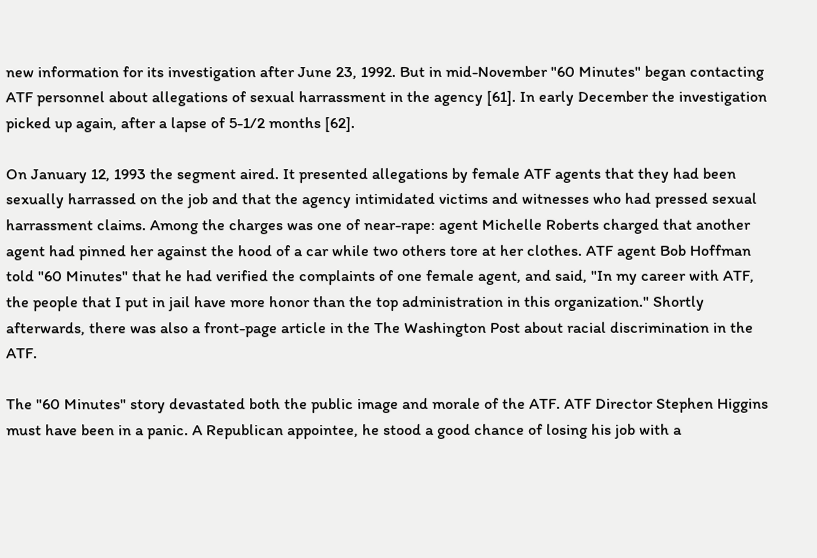new information for its investigation after June 23, 1992. But in mid-November "60 Minutes" began contacting ATF personnel about allegations of sexual harrassment in the agency [61]. In early December the investigation picked up again, after a lapse of 5-1/2 months [62].

On January 12, 1993 the segment aired. It presented allegations by female ATF agents that they had been sexually harrassed on the job and that the agency intimidated victims and witnesses who had pressed sexual harrassment claims. Among the charges was one of near-rape: agent Michelle Roberts charged that another agent had pinned her against the hood of a car while two others tore at her clothes. ATF agent Bob Hoffman told "60 Minutes" that he had verified the complaints of one female agent, and said, "In my career with ATF, the people that I put in jail have more honor than the top administration in this organization." Shortly afterwards, there was also a front-page article in the The Washington Post about racial discrimination in the ATF.

The "60 Minutes" story devastated both the public image and morale of the ATF. ATF Director Stephen Higgins must have been in a panic. A Republican appointee, he stood a good chance of losing his job with a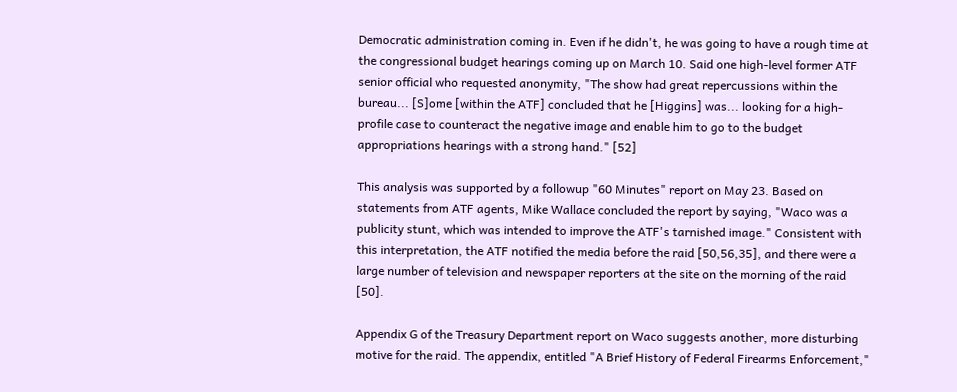Democratic administration coming in. Even if he didn't, he was going to have a rough time at the congressional budget hearings coming up on March 10. Said one high-level former ATF senior official who requested anonymity, "The show had great repercussions within the bureau... [S]ome [within the ATF] concluded that he [Higgins] was... looking for a high-profile case to counteract the negative image and enable him to go to the budget appropriations hearings with a strong hand." [52]

This analysis was supported by a followup "60 Minutes" report on May 23. Based on statements from ATF agents, Mike Wallace concluded the report by saying, "Waco was a publicity stunt, which was intended to improve the ATF's tarnished image." Consistent with this interpretation, the ATF notified the media before the raid [50,56,35], and there were a large number of television and newspaper reporters at the site on the morning of the raid [50].

Appendix G of the Treasury Department report on Waco suggests another, more disturbing motive for the raid. The appendix, entitled "A Brief History of Federal Firearms Enforcement,"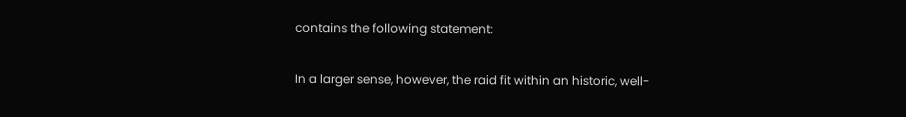contains the following statement:

In a larger sense, however, the raid fit within an historic, well-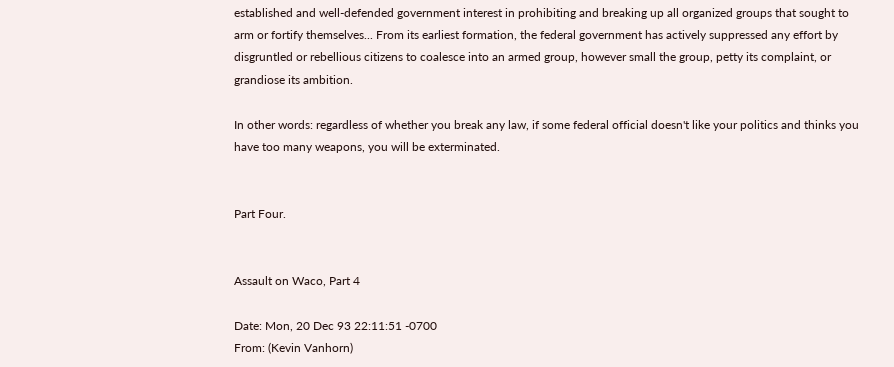established and well-defended government interest in prohibiting and breaking up all organized groups that sought to arm or fortify themselves... From its earliest formation, the federal government has actively suppressed any effort by
disgruntled or rebellious citizens to coalesce into an armed group, however small the group, petty its complaint, or grandiose its ambition.

In other words: regardless of whether you break any law, if some federal official doesn't like your politics and thinks you have too many weapons, you will be exterminated.


Part Four.


Assault on Waco, Part 4

Date: Mon, 20 Dec 93 22:11:51 -0700
From: (Kevin Vanhorn)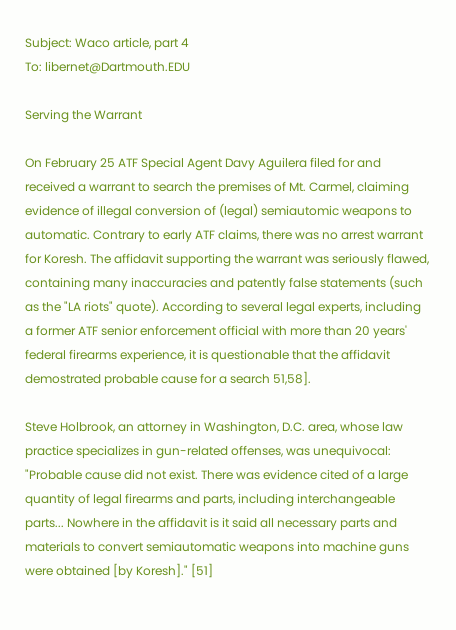Subject: Waco article, part 4
To: libernet@Dartmouth.EDU

Serving the Warrant

On February 25 ATF Special Agent Davy Aguilera filed for and received a warrant to search the premises of Mt. Carmel, claiming evidence of illegal conversion of (legal) semiautomic weapons to automatic. Contrary to early ATF claims, there was no arrest warrant for Koresh. The affidavit supporting the warrant was seriously flawed, containing many inaccuracies and patently false statements (such as the "LA riots" quote). According to several legal experts, including a former ATF senior enforcement official with more than 20 years' federal firearms experience, it is questionable that the affidavit demostrated probable cause for a search 51,58].

Steve Holbrook, an attorney in Washington, D.C. area, whose law practice specializes in gun-related offenses, was unequivocal: "Probable cause did not exist. There was evidence cited of a large quantity of legal firearms and parts, including interchangeable parts... Nowhere in the affidavit is it said all necessary parts and materials to convert semiautomatic weapons into machine guns were obtained [by Koresh]." [51]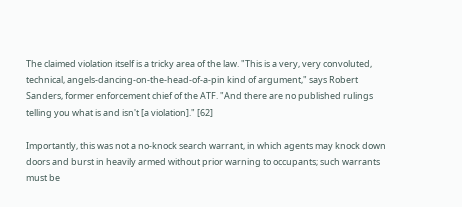The claimed violation itself is a tricky area of the law. "This is a very, very convoluted, technical, angels-dancing-on-the-head-of-a-pin kind of argument," says Robert Sanders, former enforcement chief of the ATF. "And there are no published rulings telling you what is and isn't [a violation]." [62]

Importantly, this was not a no-knock search warrant, in which agents may knock down doors and burst in heavily armed without prior warning to occupants; such warrants must be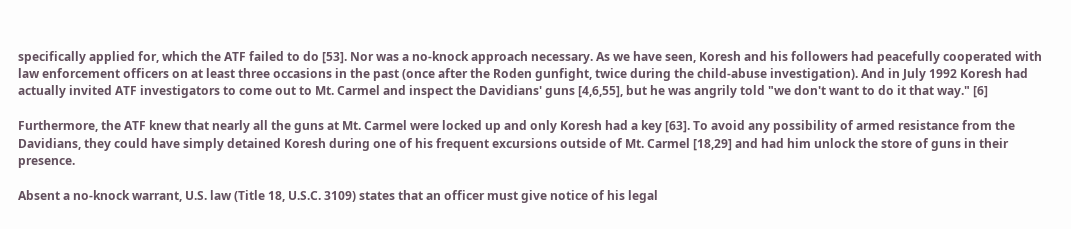specifically applied for, which the ATF failed to do [53]. Nor was a no-knock approach necessary. As we have seen, Koresh and his followers had peacefully cooperated with law enforcement officers on at least three occasions in the past (once after the Roden gunfight, twice during the child-abuse investigation). And in July 1992 Koresh had actually invited ATF investigators to come out to Mt. Carmel and inspect the Davidians' guns [4,6,55], but he was angrily told "we don't want to do it that way." [6]

Furthermore, the ATF knew that nearly all the guns at Mt. Carmel were locked up and only Koresh had a key [63]. To avoid any possibility of armed resistance from the Davidians, they could have simply detained Koresh during one of his frequent excursions outside of Mt. Carmel [18,29] and had him unlock the store of guns in their presence.

Absent a no-knock warrant, U.S. law (Title 18, U.S.C. 3109) states that an officer must give notice of his legal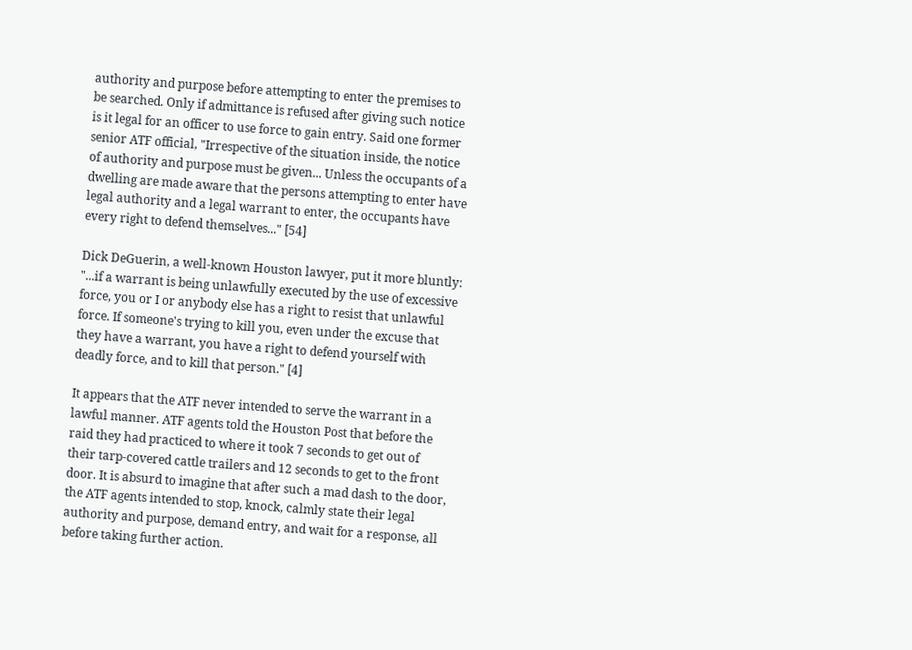authority and purpose before attempting to enter the premises to be searched. Only if admittance is refused after giving such notice is it legal for an officer to use force to gain entry. Said one former senior ATF official, "Irrespective of the situation inside, the notice of authority and purpose must be given... Unless the occupants of a dwelling are made aware that the persons attempting to enter have legal authority and a legal warrant to enter, the occupants have every right to defend themselves..." [54]

Dick DeGuerin, a well-known Houston lawyer, put it more bluntly: "...if a warrant is being unlawfully executed by the use of excessive force, you or I or anybody else has a right to resist that unlawful force. If someone's trying to kill you, even under the excuse that they have a warrant, you have a right to defend yourself with deadly force, and to kill that person." [4]

It appears that the ATF never intended to serve the warrant in a lawful manner. ATF agents told the Houston Post that before the raid they had practiced to where it took 7 seconds to get out of their tarp-covered cattle trailers and 12 seconds to get to the front door. It is absurd to imagine that after such a mad dash to the door, the ATF agents intended to stop, knock, calmly state their legal authority and purpose, demand entry, and wait for a response, all before taking further action.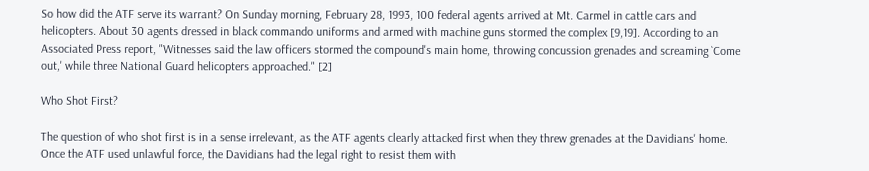So how did the ATF serve its warrant? On Sunday morning, February 28, 1993, 100 federal agents arrived at Mt. Carmel in cattle cars and helicopters. About 30 agents dressed in black commando uniforms and armed with machine guns stormed the complex [9,19]. According to an Associated Press report, "Witnesses said the law officers stormed the compound's main home, throwing concussion grenades and screaming `Come out,' while three National Guard helicopters approached." [2]

Who Shot First?

The question of who shot first is in a sense irrelevant, as the ATF agents clearly attacked first when they threw grenades at the Davidians' home. Once the ATF used unlawful force, the Davidians had the legal right to resist them with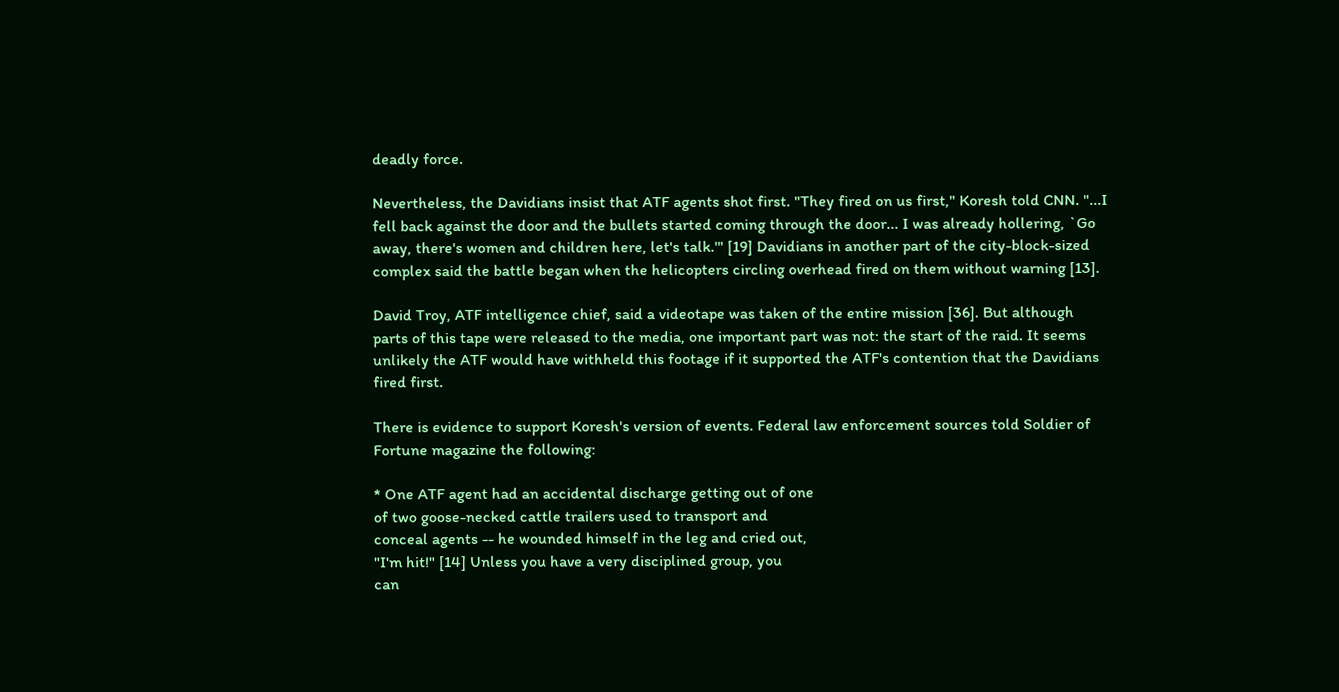deadly force.

Nevertheless, the Davidians insist that ATF agents shot first. "They fired on us first," Koresh told CNN. "...I fell back against the door and the bullets started coming through the door... I was already hollering, `Go away, there's women and children here, let's talk.'" [19] Davidians in another part of the city-block-sized complex said the battle began when the helicopters circling overhead fired on them without warning [13].

David Troy, ATF intelligence chief, said a videotape was taken of the entire mission [36]. But although parts of this tape were released to the media, one important part was not: the start of the raid. It seems unlikely the ATF would have withheld this footage if it supported the ATF's contention that the Davidians fired first.

There is evidence to support Koresh's version of events. Federal law enforcement sources told Soldier of Fortune magazine the following:

* One ATF agent had an accidental discharge getting out of one
of two goose-necked cattle trailers used to transport and
conceal agents -- he wounded himself in the leg and cried out,
"I'm hit!" [14] Unless you have a very disciplined group, you
can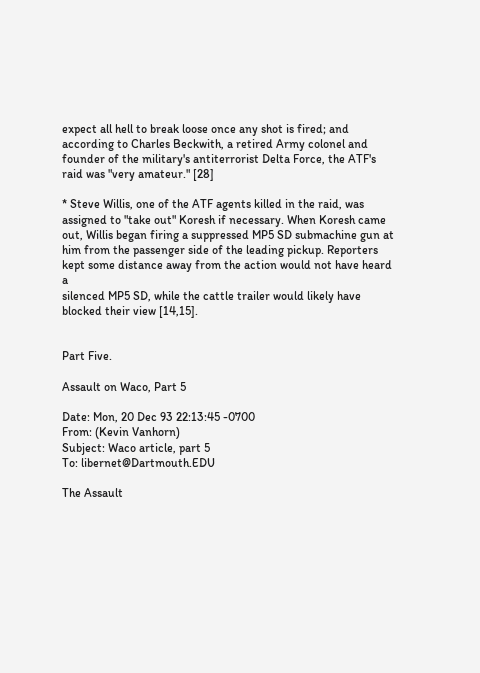expect all hell to break loose once any shot is fired; and
according to Charles Beckwith, a retired Army colonel and
founder of the military's antiterrorist Delta Force, the ATF's
raid was "very amateur." [28]

* Steve Willis, one of the ATF agents killed in the raid, was
assigned to "take out" Koresh if necessary. When Koresh came
out, Willis began firing a suppressed MP5 SD submachine gun at
him from the passenger side of the leading pickup. Reporters
kept some distance away from the action would not have heard a
silenced MP5 SD, while the cattle trailer would likely have
blocked their view [14,15].


Part Five.

Assault on Waco, Part 5

Date: Mon, 20 Dec 93 22:13:45 -0700
From: (Kevin Vanhorn)
Subject: Waco article, part 5
To: libernet@Dartmouth.EDU

The Assault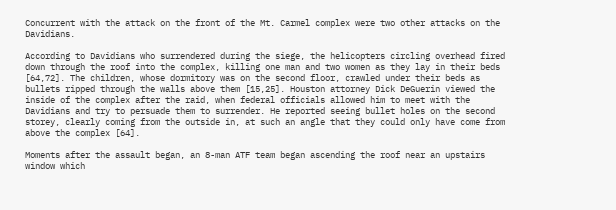Concurrent with the attack on the front of the Mt. Carmel complex were two other attacks on the Davidians.

According to Davidians who surrendered during the siege, the helicopters circling overhead fired down through the roof into the complex, killing one man and two women as they lay in their beds [64,72]. The children, whose dormitory was on the second floor, crawled under their beds as bullets ripped through the walls above them [15,25]. Houston attorney Dick DeGuerin viewed the inside of the complex after the raid, when federal officials allowed him to meet with the Davidians and try to persuade them to surrender. He reported seeing bullet holes on the second storey, clearly coming from the outside in, at such an angle that they could only have come from above the complex [64].

Moments after the assault began, an 8-man ATF team began ascending the roof near an upstairs window which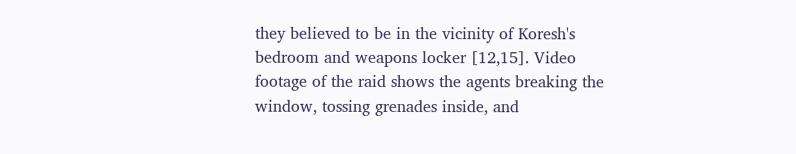they believed to be in the vicinity of Koresh's bedroom and weapons locker [12,15]. Video footage of the raid shows the agents breaking the window, tossing grenades inside, and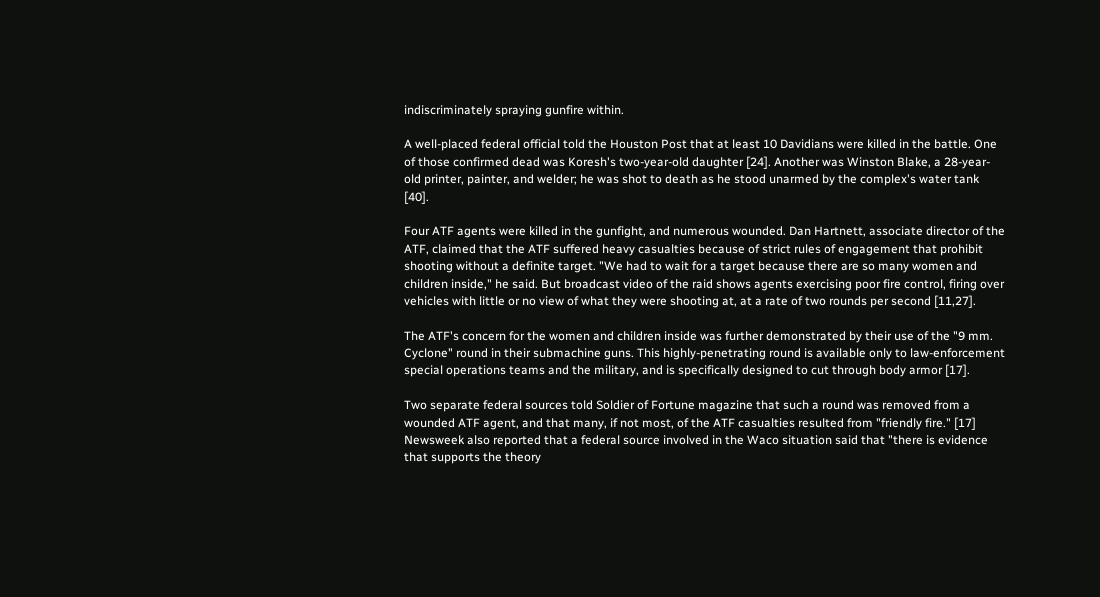indiscriminately spraying gunfire within.

A well-placed federal official told the Houston Post that at least 10 Davidians were killed in the battle. One of those confirmed dead was Koresh's two-year-old daughter [24]. Another was Winston Blake, a 28-year-old printer, painter, and welder; he was shot to death as he stood unarmed by the complex's water tank [40].

Four ATF agents were killed in the gunfight, and numerous wounded. Dan Hartnett, associate director of the ATF, claimed that the ATF suffered heavy casualties because of strict rules of engagement that prohibit shooting without a definite target. "We had to wait for a target because there are so many women and children inside," he said. But broadcast video of the raid shows agents exercising poor fire control, firing over vehicles with little or no view of what they were shooting at, at a rate of two rounds per second [11,27].

The ATF's concern for the women and children inside was further demonstrated by their use of the "9 mm. Cyclone" round in their submachine guns. This highly-penetrating round is available only to law-enforcement special operations teams and the military, and is specifically designed to cut through body armor [17].

Two separate federal sources told Soldier of Fortune magazine that such a round was removed from a wounded ATF agent, and that many, if not most, of the ATF casualties resulted from "friendly fire." [17] Newsweek also reported that a federal source involved in the Waco situation said that "there is evidence that supports the theory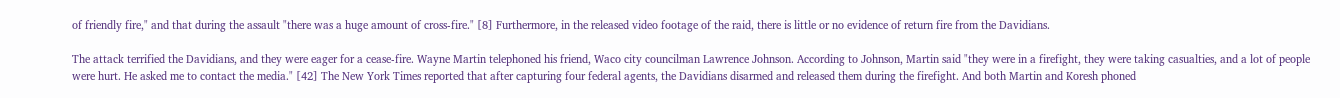of friendly fire," and that during the assault "there was a huge amount of cross-fire." [8] Furthermore, in the released video footage of the raid, there is little or no evidence of return fire from the Davidians.

The attack terrified the Davidians, and they were eager for a cease-fire. Wayne Martin telephoned his friend, Waco city councilman Lawrence Johnson. According to Johnson, Martin said "they were in a firefight, they were taking casualties, and a lot of people were hurt. He asked me to contact the media." [42] The New York Times reported that after capturing four federal agents, the Davidians disarmed and released them during the firefight. And both Martin and Koresh phoned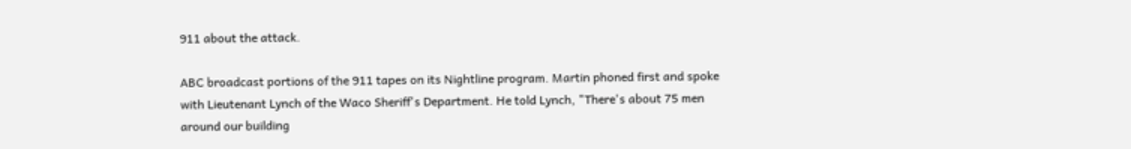911 about the attack.

ABC broadcast portions of the 911 tapes on its Nightline program. Martin phoned first and spoke with Lieutenant Lynch of the Waco Sheriff's Department. He told Lynch, "There's about 75 men around our building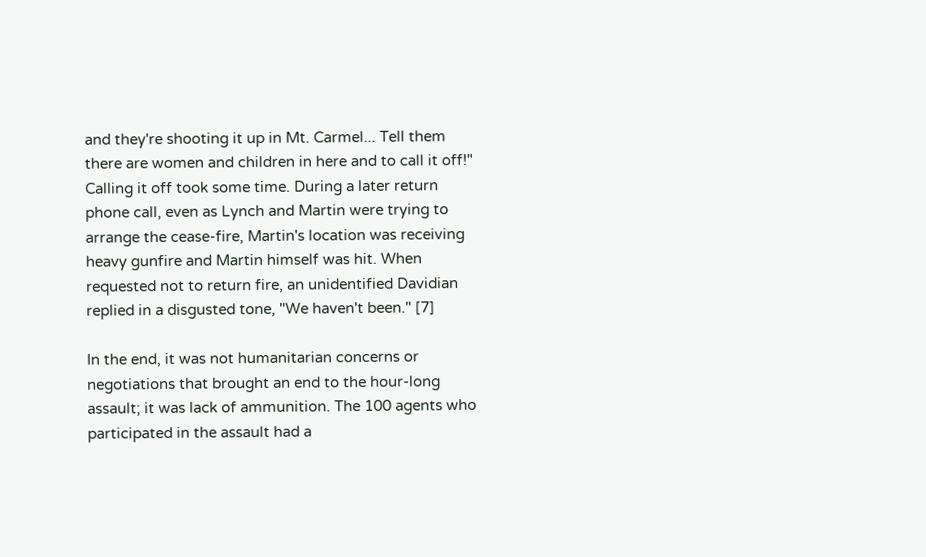and they're shooting it up in Mt. Carmel... Tell them there are women and children in here and to call it off!" Calling it off took some time. During a later return phone call, even as Lynch and Martin were trying to arrange the cease-fire, Martin's location was receiving heavy gunfire and Martin himself was hit. When requested not to return fire, an unidentified Davidian replied in a disgusted tone, "We haven't been." [7]

In the end, it was not humanitarian concerns or negotiations that brought an end to the hour-long assault; it was lack of ammunition. The 100 agents who participated in the assault had a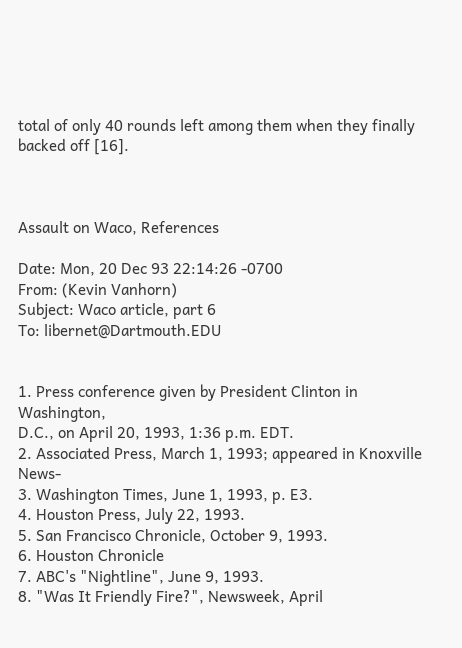total of only 40 rounds left among them when they finally backed off [16].



Assault on Waco, References

Date: Mon, 20 Dec 93 22:14:26 -0700
From: (Kevin Vanhorn)
Subject: Waco article, part 6
To: libernet@Dartmouth.EDU


1. Press conference given by President Clinton in Washington,
D.C., on April 20, 1993, 1:36 p.m. EDT.
2. Associated Press, March 1, 1993; appeared in Knoxville News-
3. Washington Times, June 1, 1993, p. E3.
4. Houston Press, July 22, 1993.
5. San Francisco Chronicle, October 9, 1993.
6. Houston Chronicle
7. ABC's "Nightline", June 9, 1993.
8. "Was It Friendly Fire?", Newsweek, April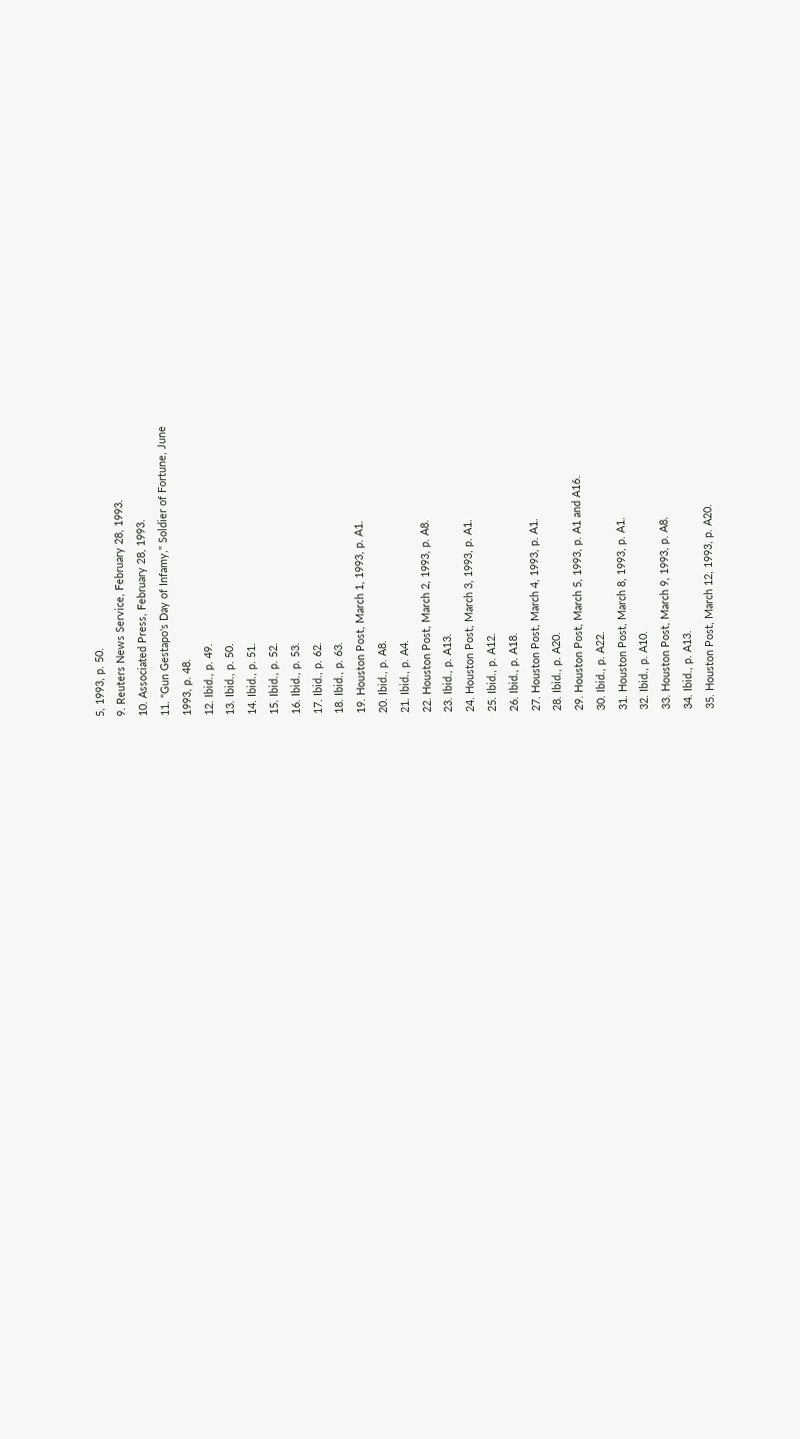5, 1993, p. 50.
9. Reuters News Service, February 28, 1993.
10. Associated Press, February 28, 1993.
11. "Gun Gestapo's Day of Infamy," Soldier of Fortune, June
1993, p. 48.
12. Ibid., p. 49.
13. Ibid., p. 50.
14. Ibid., p. 51.
15. Ibid., p. 52.
16. Ibid., p. 53.
17. Ibid., p. 62.
18. Ibid., p. 63.
19. Houston Post, March 1, 1993, p. A1.
20. Ibid., p. A8.
21. Ibid., p. A4.
22. Houston Post, March 2, 1993, p. A8.
23. Ibid., p. A13.
24. Houston Post, March 3, 1993, p. A1.
25. Ibid., p. A12.
26. Ibid., p. A18.
27. Houston Post, March 4, 1993, p. A1.
28. Ibid., p. A20.
29. Houston Post, March 5, 1993, p. A1 and A16.
30. Ibid., p. A22.
31. Houston Post, March 8, 1993, p. A1.
32. Ibid., p. A10.
33. Houston Post, March 9, 1993, p. A8.
34. Ibid., p. A13.
35. Houston Post, March 12, 1993, p. A20.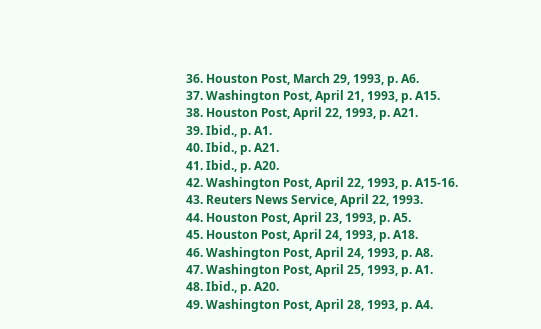36. Houston Post, March 29, 1993, p. A6.
37. Washington Post, April 21, 1993, p. A15.
38. Houston Post, April 22, 1993, p. A21.
39. Ibid., p. A1.
40. Ibid., p. A21.
41. Ibid., p. A20.
42. Washington Post, April 22, 1993, p. A15-16.
43. Reuters News Service, April 22, 1993.
44. Houston Post, April 23, 1993, p. A5.
45. Houston Post, April 24, 1993, p. A18.
46. Washington Post, April 24, 1993, p. A8.
47. Washington Post, April 25, 1993, p. A1.
48. Ibid., p. A20.
49. Washington Post, April 28, 1993, p. A4.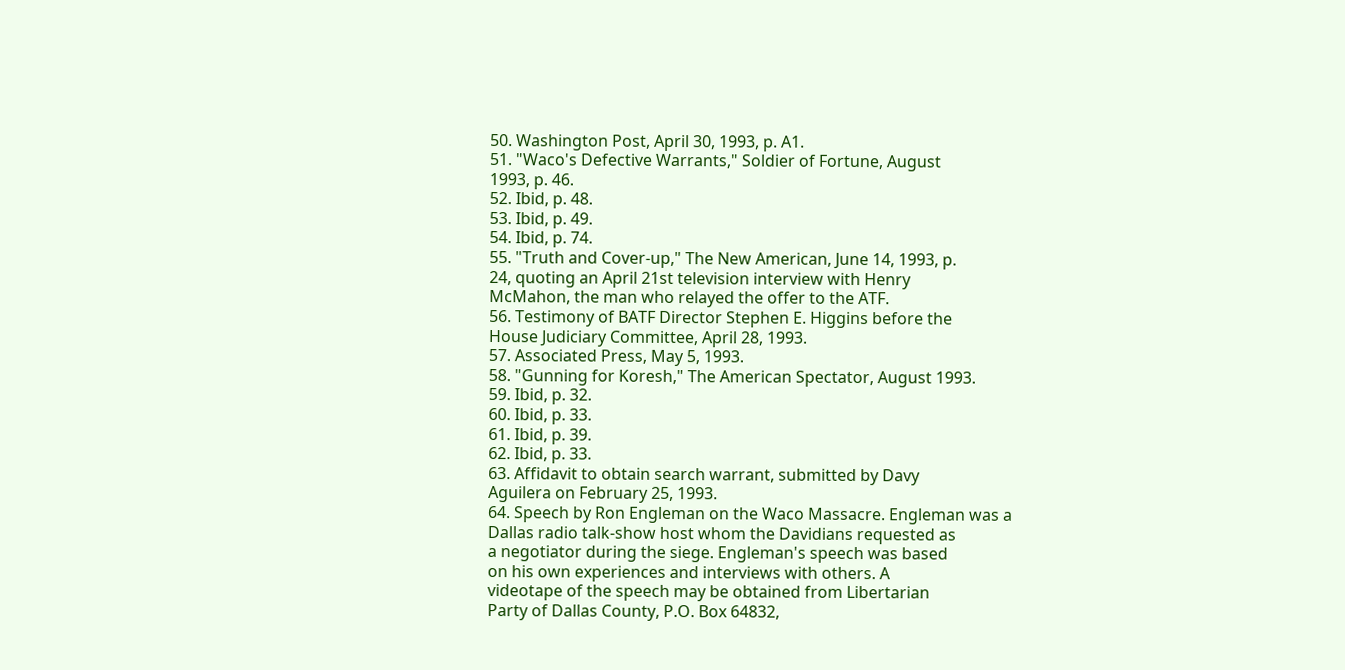50. Washington Post, April 30, 1993, p. A1.
51. "Waco's Defective Warrants," Soldier of Fortune, August
1993, p. 46.
52. Ibid, p. 48.
53. Ibid, p. 49.
54. Ibid, p. 74.
55. "Truth and Cover-up," The New American, June 14, 1993, p.
24, quoting an April 21st television interview with Henry
McMahon, the man who relayed the offer to the ATF.
56. Testimony of BATF Director Stephen E. Higgins before the
House Judiciary Committee, April 28, 1993.
57. Associated Press, May 5, 1993.
58. "Gunning for Koresh," The American Spectator, August 1993.
59. Ibid, p. 32.
60. Ibid, p. 33.
61. Ibid, p. 39.
62. Ibid, p. 33.
63. Affidavit to obtain search warrant, submitted by Davy
Aguilera on February 25, 1993.
64. Speech by Ron Engleman on the Waco Massacre. Engleman was a
Dallas radio talk-show host whom the Davidians requested as
a negotiator during the siege. Engleman's speech was based
on his own experiences and interviews with others. A
videotape of the speech may be obtained from Libertarian
Party of Dallas County, P.O. Box 64832,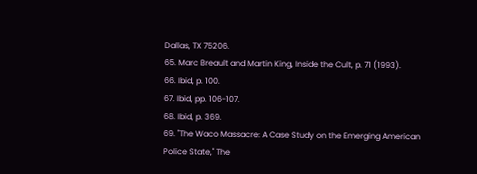Dallas, TX 75206.
65. Marc Breault and Martin King, Inside the Cult, p. 71 (1993).
66. Ibid, p. 100.
67. Ibid, pp. 106-107.
68. Ibid, p. 369.
69. "The Waco Massacre: A Case Study on the Emerging American
Police State," The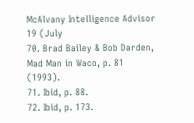McAlvany Intelligence Advisor 19 (July
70. Brad Bailey & Bob Darden, Mad Man in Waco, p. 81 (1993).
71. Ibid, p. 88.
72. Ibid, p. 173.